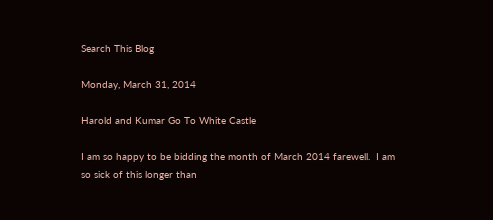Search This Blog

Monday, March 31, 2014

Harold and Kumar Go To White Castle

I am so happy to be bidding the month of March 2014 farewell.  I am so sick of this longer than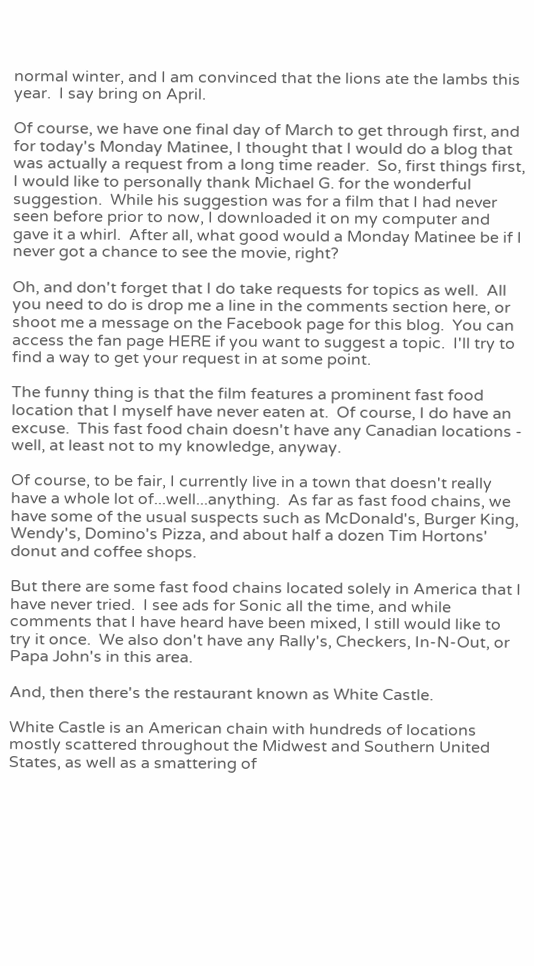normal winter, and I am convinced that the lions ate the lambs this year.  I say bring on April.

Of course, we have one final day of March to get through first, and for today's Monday Matinee, I thought that I would do a blog that was actually a request from a long time reader.  So, first things first, I would like to personally thank Michael G. for the wonderful suggestion.  While his suggestion was for a film that I had never seen before prior to now, I downloaded it on my computer and gave it a whirl.  After all, what good would a Monday Matinee be if I never got a chance to see the movie, right?

Oh, and don't forget that I do take requests for topics as well.  All you need to do is drop me a line in the comments section here, or shoot me a message on the Facebook page for this blog.  You can access the fan page HERE if you want to suggest a topic.  I'll try to find a way to get your request in at some point.

The funny thing is that the film features a prominent fast food location that I myself have never eaten at.  Of course, I do have an excuse.  This fast food chain doesn't have any Canadian locations - well, at least not to my knowledge, anyway.

Of course, to be fair, I currently live in a town that doesn't really have a whole lot of...well...anything.  As far as fast food chains, we have some of the usual suspects such as McDonald's, Burger King, Wendy's, Domino's Pizza, and about half a dozen Tim Hortons' donut and coffee shops.

But there are some fast food chains located solely in America that I have never tried.  I see ads for Sonic all the time, and while comments that I have heard have been mixed, I still would like to try it once.  We also don't have any Rally's, Checkers, In-N-Out, or Papa John's in this area.

And, then there's the restaurant known as White Castle.

White Castle is an American chain with hundreds of locations mostly scattered throughout the Midwest and Southern United States, as well as a smattering of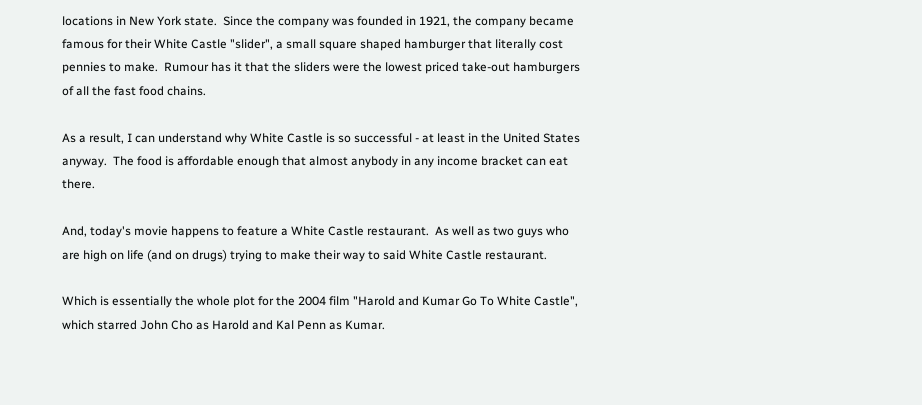locations in New York state.  Since the company was founded in 1921, the company became famous for their White Castle "slider", a small square shaped hamburger that literally cost pennies to make.  Rumour has it that the sliders were the lowest priced take-out hamburgers of all the fast food chains.

As a result, I can understand why White Castle is so successful - at least in the United States anyway.  The food is affordable enough that almost anybody in any income bracket can eat there.

And, today's movie happens to feature a White Castle restaurant.  As well as two guys who are high on life (and on drugs) trying to make their way to said White Castle restaurant.

Which is essentially the whole plot for the 2004 film "Harold and Kumar Go To White Castle", which starred John Cho as Harold and Kal Penn as Kumar.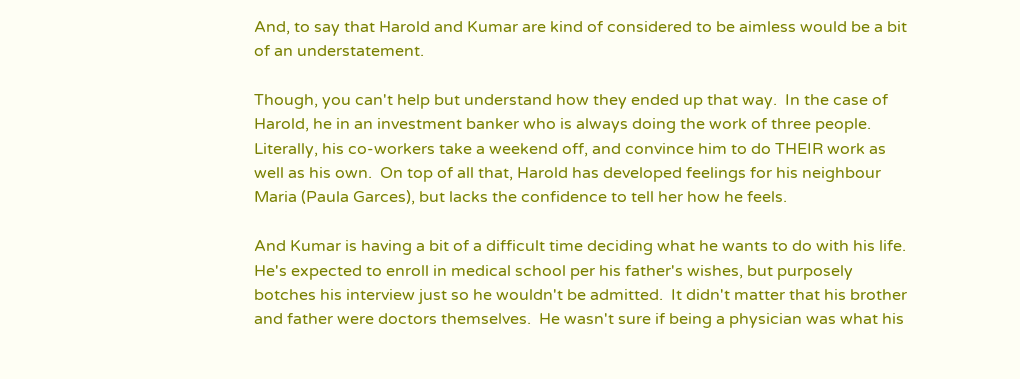And, to say that Harold and Kumar are kind of considered to be aimless would be a bit of an understatement.

Though, you can't help but understand how they ended up that way.  In the case of Harold, he in an investment banker who is always doing the work of three people.  Literally, his co-workers take a weekend off, and convince him to do THEIR work as well as his own.  On top of all that, Harold has developed feelings for his neighbour Maria (Paula Garces), but lacks the confidence to tell her how he feels.

And Kumar is having a bit of a difficult time deciding what he wants to do with his life.  He's expected to enroll in medical school per his father's wishes, but purposely botches his interview just so he wouldn't be admitted.  It didn't matter that his brother and father were doctors themselves.  He wasn't sure if being a physician was what his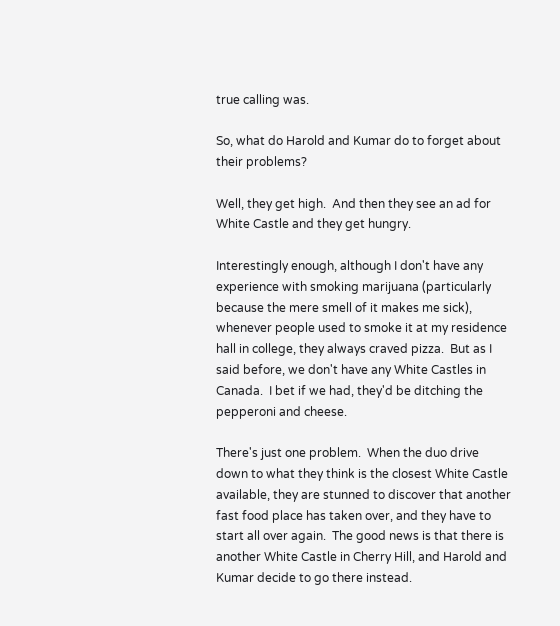true calling was.

So, what do Harold and Kumar do to forget about their problems?

Well, they get high.  And then they see an ad for White Castle and they get hungry.

Interestingly enough, although I don't have any experience with smoking marijuana (particularly because the mere smell of it makes me sick), whenever people used to smoke it at my residence hall in college, they always craved pizza.  But as I said before, we don't have any White Castles in Canada.  I bet if we had, they'd be ditching the pepperoni and cheese.

There's just one problem.  When the duo drive down to what they think is the closest White Castle available, they are stunned to discover that another fast food place has taken over, and they have to start all over again.  The good news is that there is another White Castle in Cherry Hill, and Harold and Kumar decide to go there instead.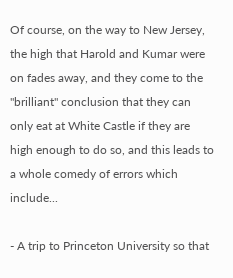Of course, on the way to New Jersey, the high that Harold and Kumar were on fades away, and they come to the "brilliant" conclusion that they can only eat at White Castle if they are high enough to do so, and this leads to a whole comedy of errors which include...

- A trip to Princeton University so that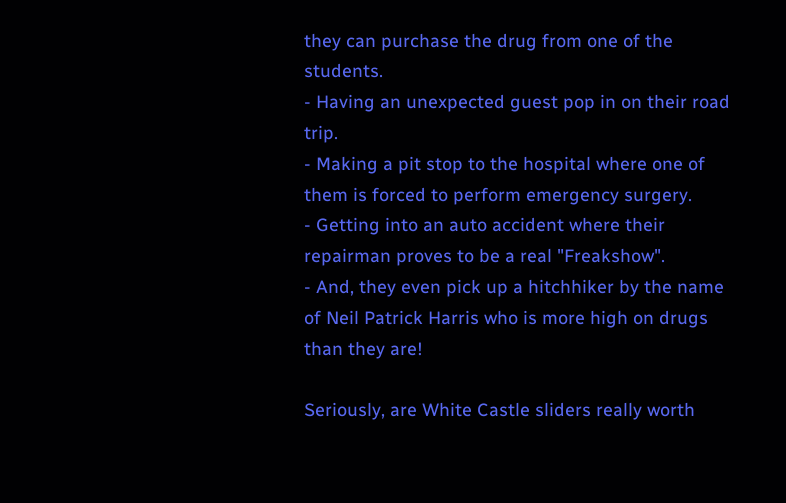they can purchase the drug from one of the students.
- Having an unexpected guest pop in on their road trip.
- Making a pit stop to the hospital where one of them is forced to perform emergency surgery.
- Getting into an auto accident where their repairman proves to be a real "Freakshow".
- And, they even pick up a hitchhiker by the name of Neil Patrick Harris who is more high on drugs than they are!

Seriously, are White Castle sliders really worth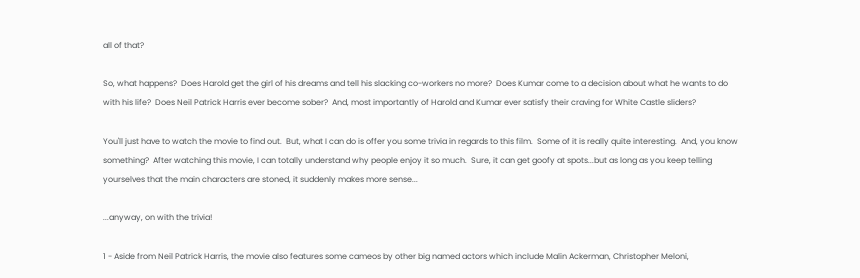all of that?

So, what happens?  Does Harold get the girl of his dreams and tell his slacking co-workers no more?  Does Kumar come to a decision about what he wants to do with his life?  Does Neil Patrick Harris ever become sober?  And, most importantly of Harold and Kumar ever satisfy their craving for White Castle sliders?

You'll just have to watch the movie to find out.  But, what I can do is offer you some trivia in regards to this film.  Some of it is really quite interesting.  And, you know something?  After watching this movie, I can totally understand why people enjoy it so much.  Sure, it can get goofy at spots...but as long as you keep telling yourselves that the main characters are stoned, it suddenly makes more sense...

...anyway, on with the trivia!

1 - Aside from Neil Patrick Harris, the movie also features some cameos by other big named actors which include Malin Ackerman, Christopher Meloni,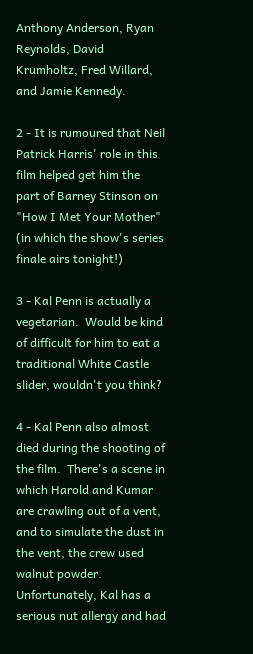Anthony Anderson, Ryan Reynolds, David Krumholtz, Fred Willard, and Jamie Kennedy.

2 - It is rumoured that Neil Patrick Harris' role in this film helped get him the part of Barney Stinson on "How I Met Your Mother" (in which the show's series finale airs tonight!)

3 - Kal Penn is actually a vegetarian.  Would be kind of difficult for him to eat a traditional White Castle slider, wouldn't you think?

4 - Kal Penn also almost died during the shooting of the film.  There's a scene in which Harold and Kumar are crawling out of a vent, and to simulate the dust in the vent, the crew used walnut powder.  Unfortunately, Kal has a serious nut allergy and had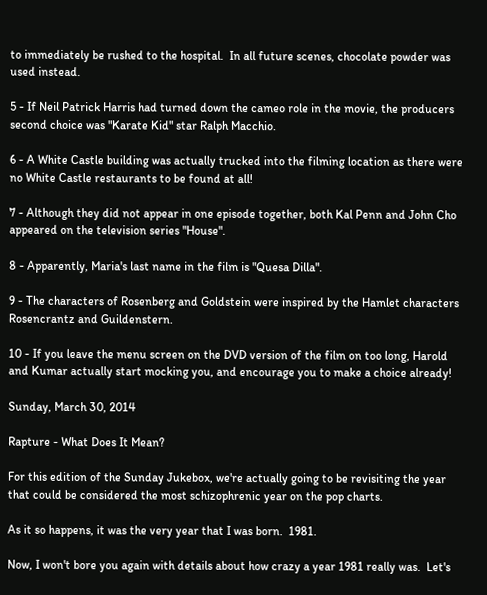to immediately be rushed to the hospital.  In all future scenes, chocolate powder was used instead.

5 - If Neil Patrick Harris had turned down the cameo role in the movie, the producers second choice was "Karate Kid" star Ralph Macchio.

6 - A White Castle building was actually trucked into the filming location as there were no White Castle restaurants to be found at all!

7 - Although they did not appear in one episode together, both Kal Penn and John Cho appeared on the television series "House".

8 - Apparently, Maria's last name in the film is "Quesa Dilla".

9 - The characters of Rosenberg and Goldstein were inspired by the Hamlet characters Rosencrantz and Guildenstern.

10 - If you leave the menu screen on the DVD version of the film on too long, Harold and Kumar actually start mocking you, and encourage you to make a choice already!

Sunday, March 30, 2014

Rapture - What Does It Mean?

For this edition of the Sunday Jukebox, we're actually going to be revisiting the year that could be considered the most schizophrenic year on the pop charts.

As it so happens, it was the very year that I was born.  1981.

Now, I won't bore you again with details about how crazy a year 1981 really was.  Let's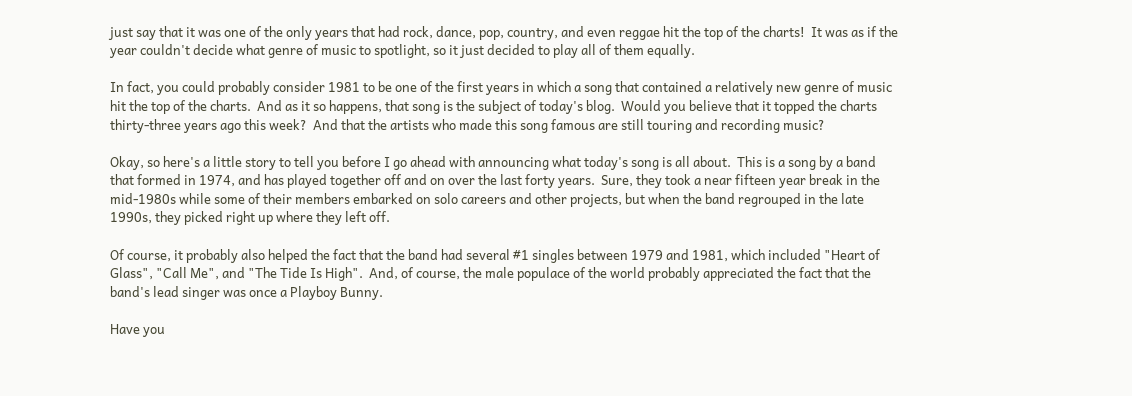just say that it was one of the only years that had rock, dance, pop, country, and even reggae hit the top of the charts!  It was as if the year couldn't decide what genre of music to spotlight, so it just decided to play all of them equally.

In fact, you could probably consider 1981 to be one of the first years in which a song that contained a relatively new genre of music hit the top of the charts.  And as it so happens, that song is the subject of today's blog.  Would you believe that it topped the charts thirty-three years ago this week?  And that the artists who made this song famous are still touring and recording music?

Okay, so here's a little story to tell you before I go ahead with announcing what today's song is all about.  This is a song by a band that formed in 1974, and has played together off and on over the last forty years.  Sure, they took a near fifteen year break in the mid-1980s while some of their members embarked on solo careers and other projects, but when the band regrouped in the late 1990s, they picked right up where they left off.

Of course, it probably also helped the fact that the band had several #1 singles between 1979 and 1981, which included "Heart of Glass", "Call Me", and "The Tide Is High".  And, of course, the male populace of the world probably appreciated the fact that the band's lead singer was once a Playboy Bunny.

Have you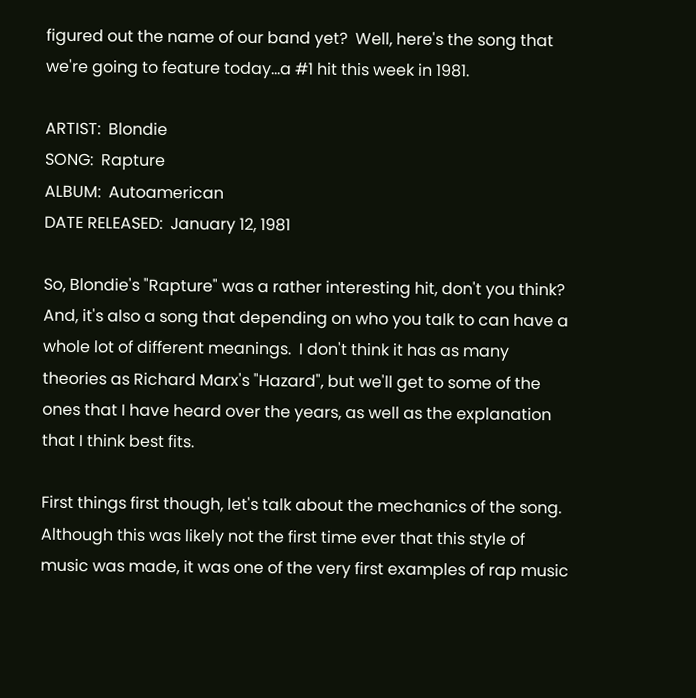figured out the name of our band yet?  Well, here's the song that we're going to feature today...a #1 hit this week in 1981.

ARTIST:  Blondie
SONG:  Rapture
ALBUM:  Autoamerican
DATE RELEASED:  January 12, 1981

So, Blondie's "Rapture" was a rather interesting hit, don't you think?  And, it's also a song that depending on who you talk to can have a whole lot of different meanings.  I don't think it has as many theories as Richard Marx's "Hazard", but we'll get to some of the ones that I have heard over the years, as well as the explanation that I think best fits.

First things first though, let's talk about the mechanics of the song.  Although this was likely not the first time ever that this style of music was made, it was one of the very first examples of rap music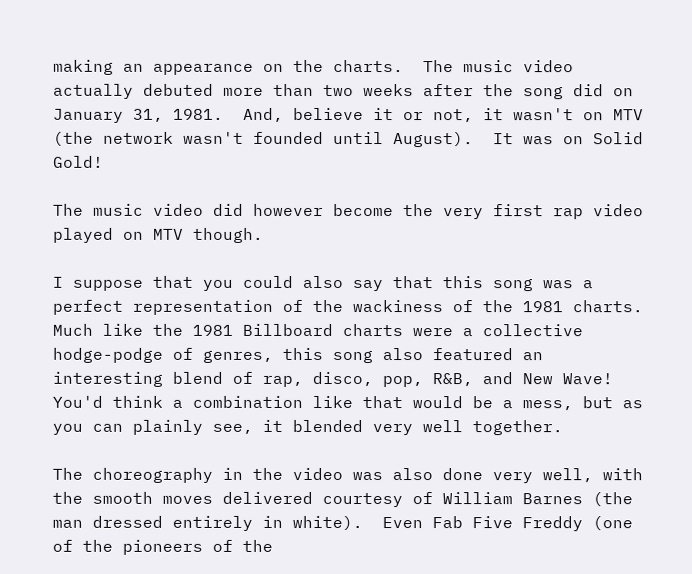making an appearance on the charts.  The music video actually debuted more than two weeks after the song did on January 31, 1981.  And, believe it or not, it wasn't on MTV (the network wasn't founded until August).  It was on Solid Gold!

The music video did however become the very first rap video played on MTV though.

I suppose that you could also say that this song was a perfect representation of the wackiness of the 1981 charts.  Much like the 1981 Billboard charts were a collective hodge-podge of genres, this song also featured an interesting blend of rap, disco, pop, R&B, and New Wave!  You'd think a combination like that would be a mess, but as you can plainly see, it blended very well together.

The choreography in the video was also done very well, with the smooth moves delivered courtesy of William Barnes (the man dressed entirely in white).  Even Fab Five Freddy (one of the pioneers of the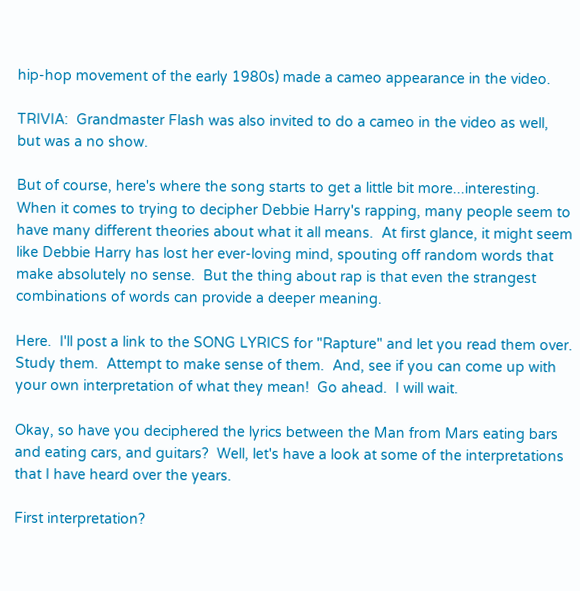hip-hop movement of the early 1980s) made a cameo appearance in the video.

TRIVIA:  Grandmaster Flash was also invited to do a cameo in the video as well, but was a no show.

But of course, here's where the song starts to get a little bit more...interesting.  When it comes to trying to decipher Debbie Harry's rapping, many people seem to have many different theories about what it all means.  At first glance, it might seem like Debbie Harry has lost her ever-loving mind, spouting off random words that make absolutely no sense.  But the thing about rap is that even the strangest combinations of words can provide a deeper meaning.

Here.  I'll post a link to the SONG LYRICS for "Rapture" and let you read them over.  Study them.  Attempt to make sense of them.  And, see if you can come up with your own interpretation of what they mean!  Go ahead.  I will wait.

Okay, so have you deciphered the lyrics between the Man from Mars eating bars and eating cars, and guitars?  Well, let's have a look at some of the interpretations that I have heard over the years.

First interpretation?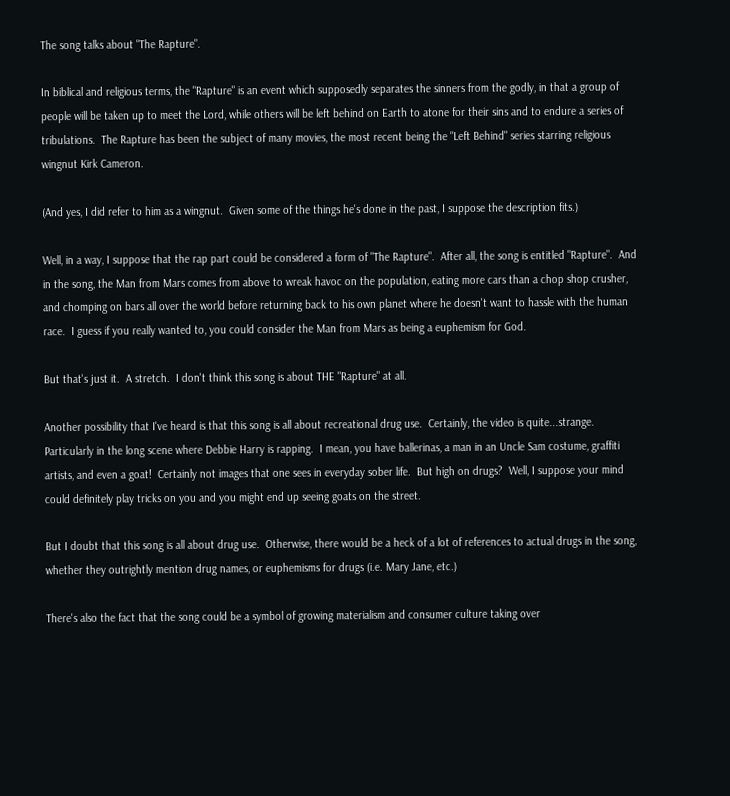The song talks about "The Rapture".

In biblical and religious terms, the "Rapture" is an event which supposedly separates the sinners from the godly, in that a group of people will be taken up to meet the Lord, while others will be left behind on Earth to atone for their sins and to endure a series of tribulations.  The Rapture has been the subject of many movies, the most recent being the "Left Behind" series starring religious wingnut Kirk Cameron.

(And yes, I did refer to him as a wingnut.  Given some of the things he's done in the past, I suppose the description fits.)

Well, in a way, I suppose that the rap part could be considered a form of "The Rapture".  After all, the song is entitled "Rapture".  And in the song, the Man from Mars comes from above to wreak havoc on the population, eating more cars than a chop shop crusher, and chomping on bars all over the world before returning back to his own planet where he doesn't want to hassle with the human race.  I guess if you really wanted to, you could consider the Man from Mars as being a euphemism for God.

But that's just it.  A stretch.  I don't think this song is about THE "Rapture" at all.

Another possibility that I've heard is that this song is all about recreational drug use.  Certainly, the video is quite...strange.  Particularly in the long scene where Debbie Harry is rapping.  I mean, you have ballerinas, a man in an Uncle Sam costume, graffiti artists, and even a goat!  Certainly not images that one sees in everyday sober life.  But high on drugs?  Well, I suppose your mind could definitely play tricks on you and you might end up seeing goats on the street.

But I doubt that this song is all about drug use.  Otherwise, there would be a heck of a lot of references to actual drugs in the song, whether they outrightly mention drug names, or euphemisms for drugs (i.e. Mary Jane, etc.)

There's also the fact that the song could be a symbol of growing materialism and consumer culture taking over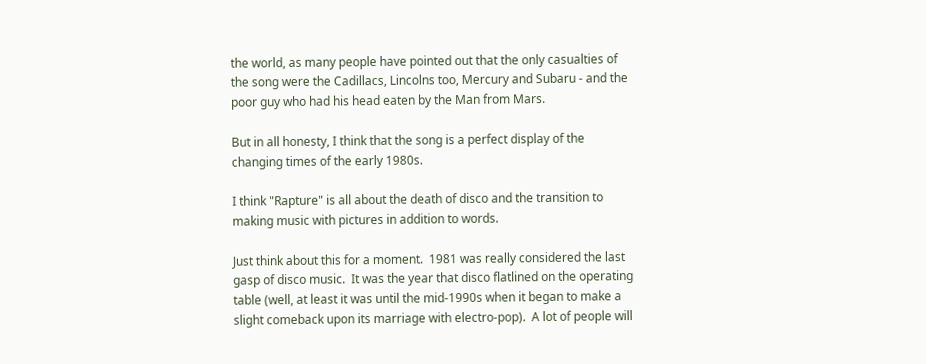the world, as many people have pointed out that the only casualties of the song were the Cadillacs, Lincolns too, Mercury and Subaru - and the poor guy who had his head eaten by the Man from Mars.

But in all honesty, I think that the song is a perfect display of the changing times of the early 1980s.

I think "Rapture" is all about the death of disco and the transition to making music with pictures in addition to words.

Just think about this for a moment.  1981 was really considered the last gasp of disco music.  It was the year that disco flatlined on the operating table (well, at least it was until the mid-1990s when it began to make a slight comeback upon its marriage with electro-pop).  A lot of people will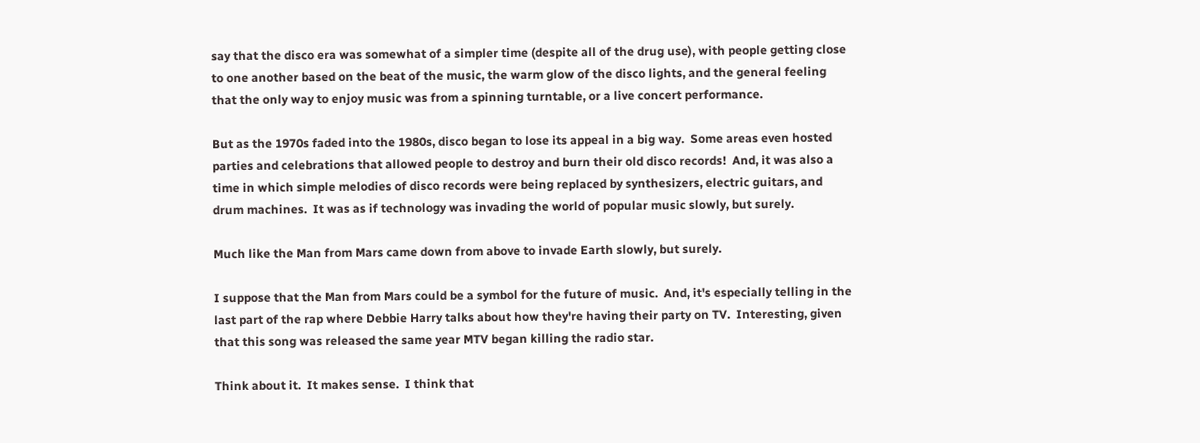say that the disco era was somewhat of a simpler time (despite all of the drug use), with people getting close to one another based on the beat of the music, the warm glow of the disco lights, and the general feeling that the only way to enjoy music was from a spinning turntable, or a live concert performance.

But as the 1970s faded into the 1980s, disco began to lose its appeal in a big way.  Some areas even hosted parties and celebrations that allowed people to destroy and burn their old disco records!  And, it was also a time in which simple melodies of disco records were being replaced by synthesizers, electric guitars, and drum machines.  It was as if technology was invading the world of popular music slowly, but surely.

Much like the Man from Mars came down from above to invade Earth slowly, but surely.

I suppose that the Man from Mars could be a symbol for the future of music.  And, it's especially telling in the last part of the rap where Debbie Harry talks about how they're having their party on TV.  Interesting, given that this song was released the same year MTV began killing the radio star.

Think about it.  It makes sense.  I think that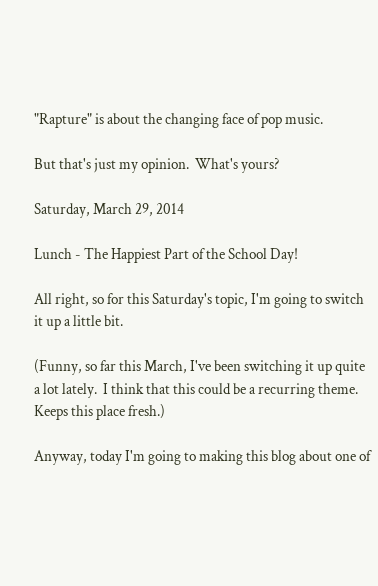"Rapture" is about the changing face of pop music.

But that's just my opinion.  What's yours?

Saturday, March 29, 2014

Lunch - The Happiest Part of the School Day!

All right, so for this Saturday's topic, I'm going to switch it up a little bit.

(Funny, so far this March, I've been switching it up quite a lot lately.  I think that this could be a recurring theme.  Keeps this place fresh.)

Anyway, today I'm going to making this blog about one of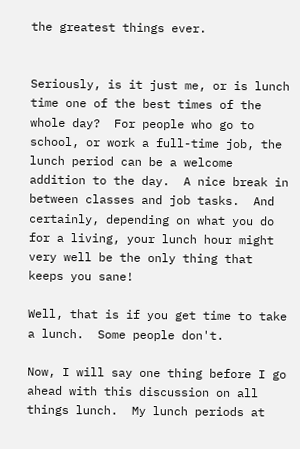the greatest things ever.


Seriously, is it just me, or is lunch time one of the best times of the whole day?  For people who go to school, or work a full-time job, the lunch period can be a welcome addition to the day.  A nice break in between classes and job tasks.  And certainly, depending on what you do for a living, your lunch hour might very well be the only thing that keeps you sane!

Well, that is if you get time to take a lunch.  Some people don't.

Now, I will say one thing before I go ahead with this discussion on all things lunch.  My lunch periods at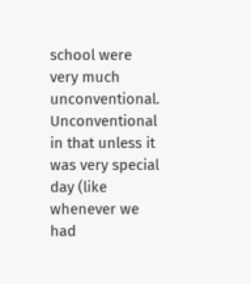school were very much unconventional.  Unconventional in that unless it was very special day (like whenever we had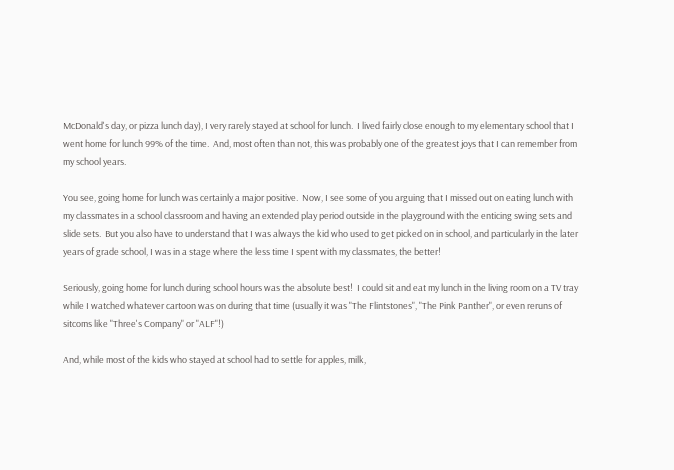McDonald's day, or pizza lunch day), I very rarely stayed at school for lunch.  I lived fairly close enough to my elementary school that I went home for lunch 99% of the time.  And, most often than not, this was probably one of the greatest joys that I can remember from my school years.

You see, going home for lunch was certainly a major positive.  Now, I see some of you arguing that I missed out on eating lunch with my classmates in a school classroom and having an extended play period outside in the playground with the enticing swing sets and slide sets.  But you also have to understand that I was always the kid who used to get picked on in school, and particularly in the later years of grade school, I was in a stage where the less time I spent with my classmates, the better!

Seriously, going home for lunch during school hours was the absolute best!  I could sit and eat my lunch in the living room on a TV tray while I watched whatever cartoon was on during that time (usually it was "The Flintstones", "The Pink Panther", or even reruns of sitcoms like "Three's Company" or "ALF"!)

And, while most of the kids who stayed at school had to settle for apples, milk,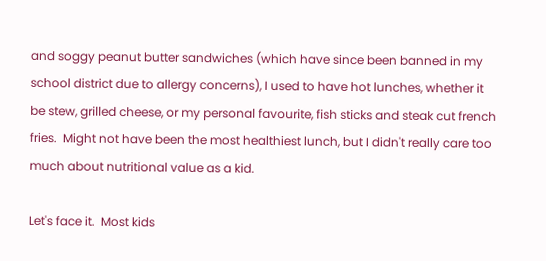and soggy peanut butter sandwiches (which have since been banned in my school district due to allergy concerns), I used to have hot lunches, whether it be stew, grilled cheese, or my personal favourite, fish sticks and steak cut french fries.  Might not have been the most healthiest lunch, but I didn't really care too much about nutritional value as a kid.

Let's face it.  Most kids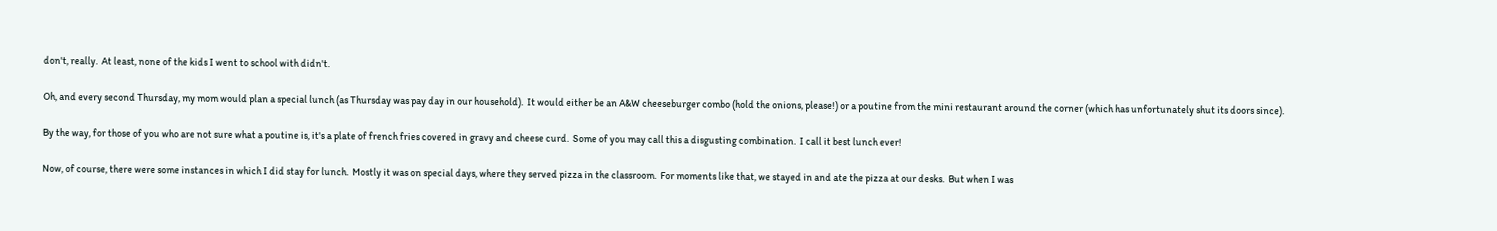don't, really.  At least, none of the kids I went to school with didn't.

Oh, and every second Thursday, my mom would plan a special lunch (as Thursday was pay day in our household).  It would either be an A&W cheeseburger combo (hold the onions, please!) or a poutine from the mini restaurant around the corner (which has unfortunately shut its doors since).

By the way, for those of you who are not sure what a poutine is, it's a plate of french fries covered in gravy and cheese curd.  Some of you may call this a disgusting combination.  I call it best lunch ever!

Now, of course, there were some instances in which I did stay for lunch.  Mostly it was on special days, where they served pizza in the classroom.  For moments like that, we stayed in and ate the pizza at our desks.  But when I was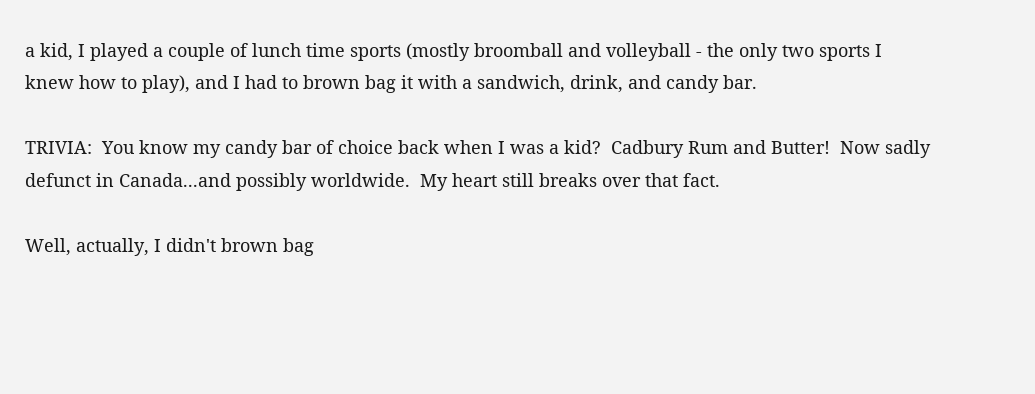a kid, I played a couple of lunch time sports (mostly broomball and volleyball - the only two sports I knew how to play), and I had to brown bag it with a sandwich, drink, and candy bar.

TRIVIA:  You know my candy bar of choice back when I was a kid?  Cadbury Rum and Butter!  Now sadly defunct in Canada...and possibly worldwide.  My heart still breaks over that fact.

Well, actually, I didn't brown bag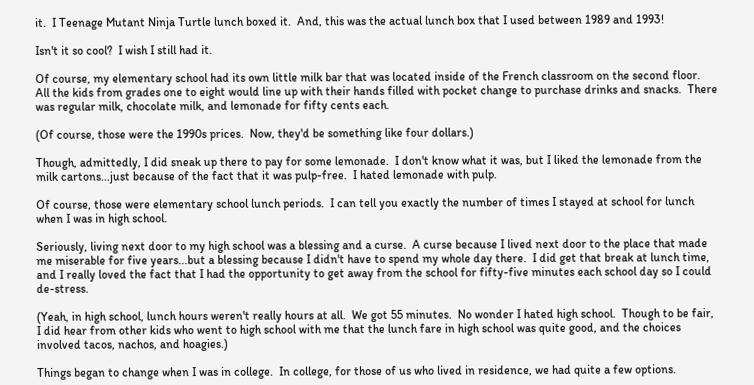it.  I Teenage Mutant Ninja Turtle lunch boxed it.  And, this was the actual lunch box that I used between 1989 and 1993!

Isn't it so cool?  I wish I still had it.

Of course, my elementary school had its own little milk bar that was located inside of the French classroom on the second floor.  All the kids from grades one to eight would line up with their hands filled with pocket change to purchase drinks and snacks.  There was regular milk, chocolate milk, and lemonade for fifty cents each.

(Of course, those were the 1990s prices.  Now, they'd be something like four dollars.)

Though, admittedly, I did sneak up there to pay for some lemonade.  I don't know what it was, but I liked the lemonade from the milk cartons...just because of the fact that it was pulp-free.  I hated lemonade with pulp.

Of course, those were elementary school lunch periods.  I can tell you exactly the number of times I stayed at school for lunch when I was in high school.

Seriously, living next door to my high school was a blessing and a curse.  A curse because I lived next door to the place that made me miserable for five years...but a blessing because I didn't have to spend my whole day there.  I did get that break at lunch time, and I really loved the fact that I had the opportunity to get away from the school for fifty-five minutes each school day so I could de-stress.

(Yeah, in high school, lunch hours weren't really hours at all.  We got 55 minutes.  No wonder I hated high school.  Though to be fair, I did hear from other kids who went to high school with me that the lunch fare in high school was quite good, and the choices involved tacos, nachos, and hoagies.)

Things began to change when I was in college.  In college, for those of us who lived in residence, we had quite a few options.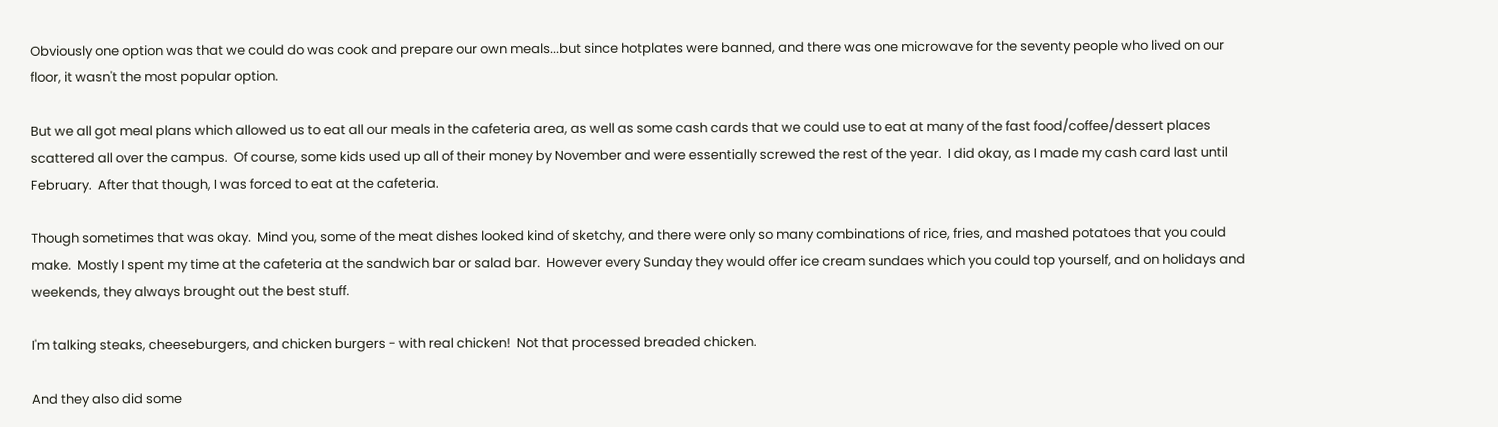Obviously one option was that we could do was cook and prepare our own meals...but since hotplates were banned, and there was one microwave for the seventy people who lived on our floor, it wasn't the most popular option.

But we all got meal plans which allowed us to eat all our meals in the cafeteria area, as well as some cash cards that we could use to eat at many of the fast food/coffee/dessert places scattered all over the campus.  Of course, some kids used up all of their money by November and were essentially screwed the rest of the year.  I did okay, as I made my cash card last until February.  After that though, I was forced to eat at the cafeteria.

Though sometimes that was okay.  Mind you, some of the meat dishes looked kind of sketchy, and there were only so many combinations of rice, fries, and mashed potatoes that you could make.  Mostly I spent my time at the cafeteria at the sandwich bar or salad bar.  However every Sunday they would offer ice cream sundaes which you could top yourself, and on holidays and weekends, they always brought out the best stuff.

I'm talking steaks, cheeseburgers, and chicken burgers - with real chicken!  Not that processed breaded chicken.

And they also did some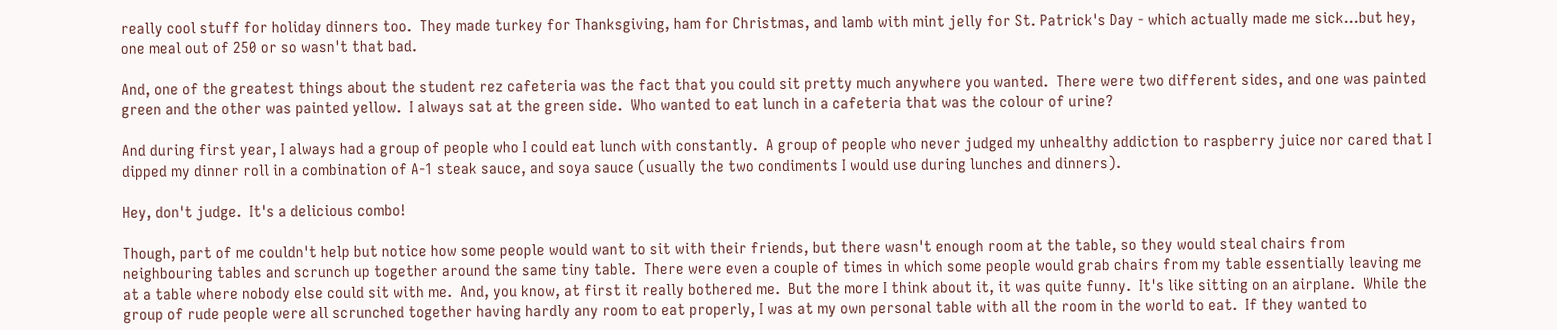really cool stuff for holiday dinners too.  They made turkey for Thanksgiving, ham for Christmas, and lamb with mint jelly for St. Patrick's Day - which actually made me sick...but hey, one meal out of 250 or so wasn't that bad.

And, one of the greatest things about the student rez cafeteria was the fact that you could sit pretty much anywhere you wanted.  There were two different sides, and one was painted green and the other was painted yellow.  I always sat at the green side.  Who wanted to eat lunch in a cafeteria that was the colour of urine?

And during first year, I always had a group of people who I could eat lunch with constantly.  A group of people who never judged my unhealthy addiction to raspberry juice nor cared that I dipped my dinner roll in a combination of A-1 steak sauce, and soya sauce (usually the two condiments I would use during lunches and dinners).

Hey, don't judge.  It's a delicious combo!

Though, part of me couldn't help but notice how some people would want to sit with their friends, but there wasn't enough room at the table, so they would steal chairs from neighbouring tables and scrunch up together around the same tiny table.  There were even a couple of times in which some people would grab chairs from my table essentially leaving me at a table where nobody else could sit with me.  And, you know, at first it really bothered me.  But the more I think about it, it was quite funny.  It's like sitting on an airplane.  While the group of rude people were all scrunched together having hardly any room to eat properly, I was at my own personal table with all the room in the world to eat.  If they wanted to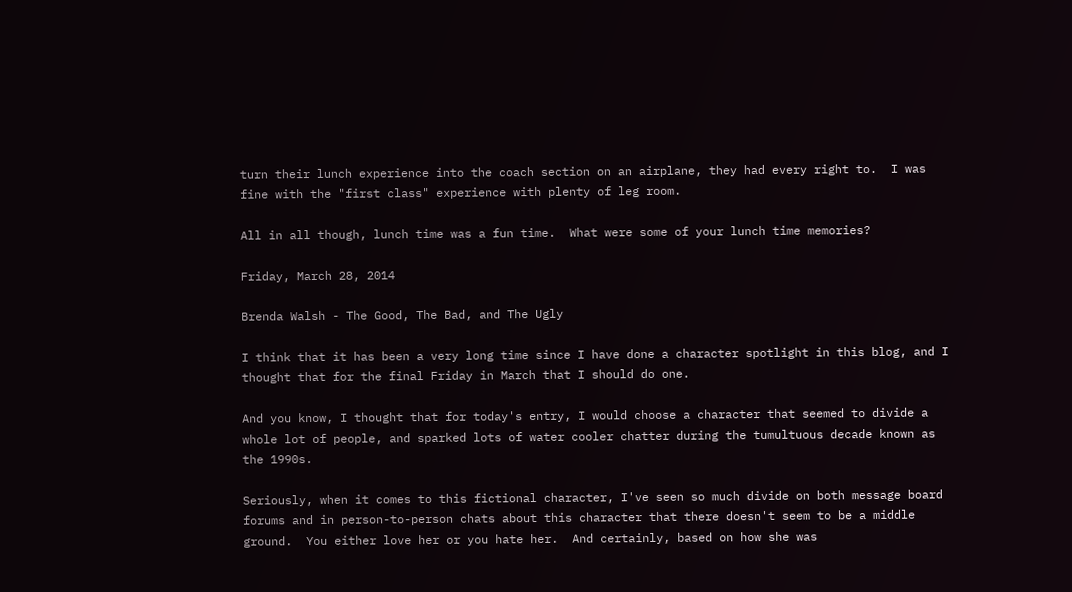turn their lunch experience into the coach section on an airplane, they had every right to.  I was fine with the "first class" experience with plenty of leg room.

All in all though, lunch time was a fun time.  What were some of your lunch time memories?

Friday, March 28, 2014

Brenda Walsh - The Good, The Bad, and The Ugly

I think that it has been a very long time since I have done a character spotlight in this blog, and I thought that for the final Friday in March that I should do one.

And you know, I thought that for today's entry, I would choose a character that seemed to divide a whole lot of people, and sparked lots of water cooler chatter during the tumultuous decade known as the 1990s.

Seriously, when it comes to this fictional character, I've seen so much divide on both message board forums and in person-to-person chats about this character that there doesn't seem to be a middle ground.  You either love her or you hate her.  And certainly, based on how she was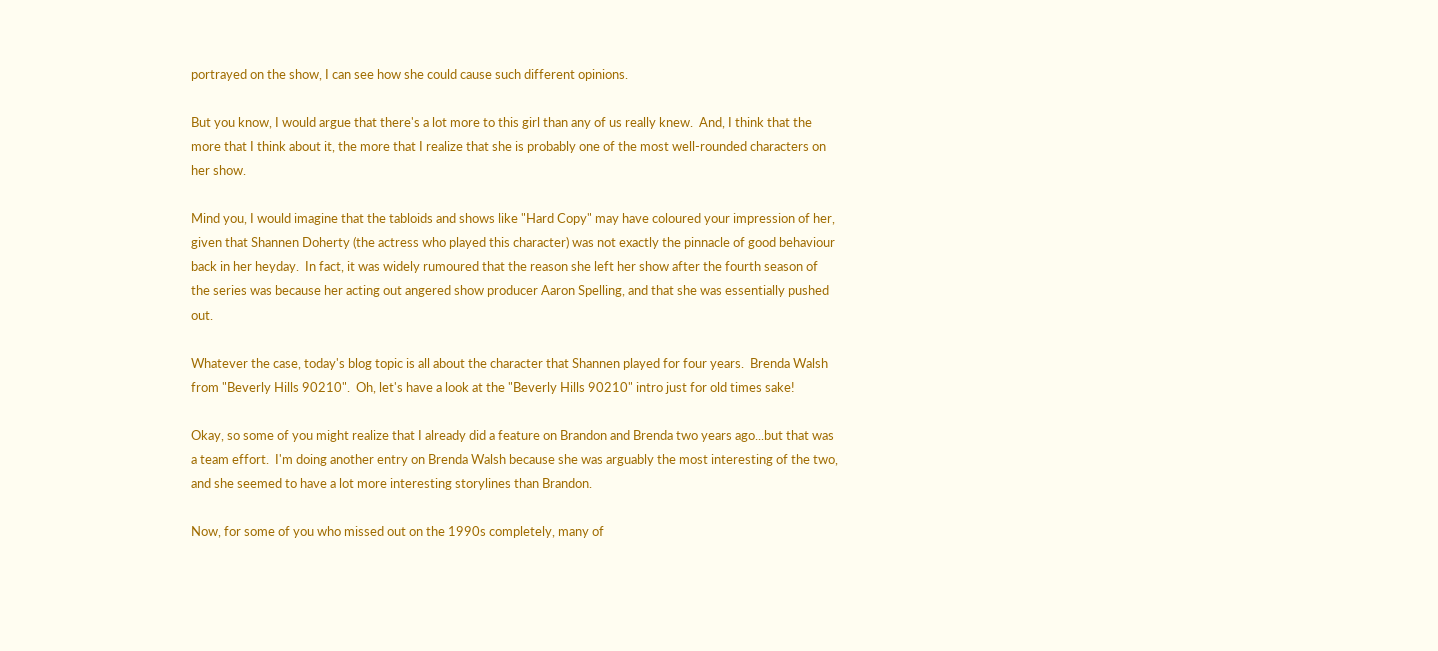portrayed on the show, I can see how she could cause such different opinions.

But you know, I would argue that there's a lot more to this girl than any of us really knew.  And, I think that the more that I think about it, the more that I realize that she is probably one of the most well-rounded characters on her show.

Mind you, I would imagine that the tabloids and shows like "Hard Copy" may have coloured your impression of her, given that Shannen Doherty (the actress who played this character) was not exactly the pinnacle of good behaviour back in her heyday.  In fact, it was widely rumoured that the reason she left her show after the fourth season of the series was because her acting out angered show producer Aaron Spelling, and that she was essentially pushed out.

Whatever the case, today's blog topic is all about the character that Shannen played for four years.  Brenda Walsh from "Beverly Hills 90210".  Oh, let's have a look at the "Beverly Hills 90210" intro just for old times sake!

Okay, so some of you might realize that I already did a feature on Brandon and Brenda two years ago...but that was a team effort.  I'm doing another entry on Brenda Walsh because she was arguably the most interesting of the two, and she seemed to have a lot more interesting storylines than Brandon.

Now, for some of you who missed out on the 1990s completely, many of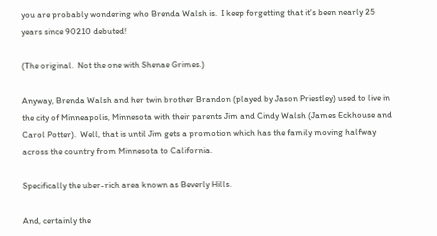you are probably wondering who Brenda Walsh is.  I keep forgetting that it's been nearly 25 years since 90210 debuted!

(The original.  Not the one with Shenae Grimes.)

Anyway, Brenda Walsh and her twin brother Brandon (played by Jason Priestley) used to live in the city of Minneapolis, Minnesota with their parents Jim and Cindy Walsh (James Eckhouse and Carol Potter).  Well, that is until Jim gets a promotion which has the family moving halfway across the country from Minnesota to California.

Specifically the uber-rich area known as Beverly Hills.

And, certainly the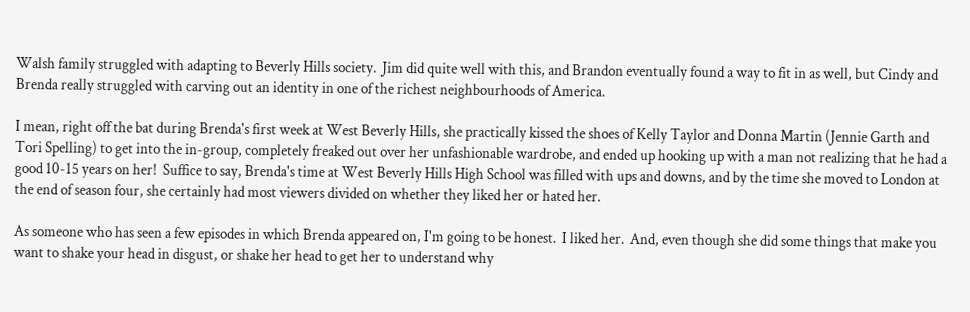Walsh family struggled with adapting to Beverly Hills society.  Jim did quite well with this, and Brandon eventually found a way to fit in as well, but Cindy and Brenda really struggled with carving out an identity in one of the richest neighbourhoods of America.

I mean, right off the bat during Brenda's first week at West Beverly Hills, she practically kissed the shoes of Kelly Taylor and Donna Martin (Jennie Garth and Tori Spelling) to get into the in-group, completely freaked out over her unfashionable wardrobe, and ended up hooking up with a man not realizing that he had a good 10-15 years on her!  Suffice to say, Brenda's time at West Beverly Hills High School was filled with ups and downs, and by the time she moved to London at the end of season four, she certainly had most viewers divided on whether they liked her or hated her.

As someone who has seen a few episodes in which Brenda appeared on, I'm going to be honest.  I liked her.  And, even though she did some things that make you want to shake your head in disgust, or shake her head to get her to understand why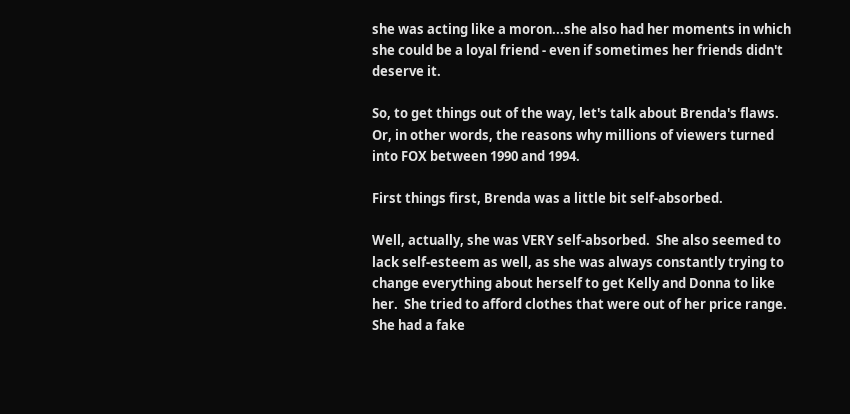she was acting like a moron...she also had her moments in which she could be a loyal friend - even if sometimes her friends didn't deserve it.

So, to get things out of the way, let's talk about Brenda's flaws.  Or, in other words, the reasons why millions of viewers turned into FOX between 1990 and 1994.

First things first, Brenda was a little bit self-absorbed.

Well, actually, she was VERY self-absorbed.  She also seemed to lack self-esteem as well, as she was always constantly trying to change everything about herself to get Kelly and Donna to like her.  She tried to afford clothes that were out of her price range.  She had a fake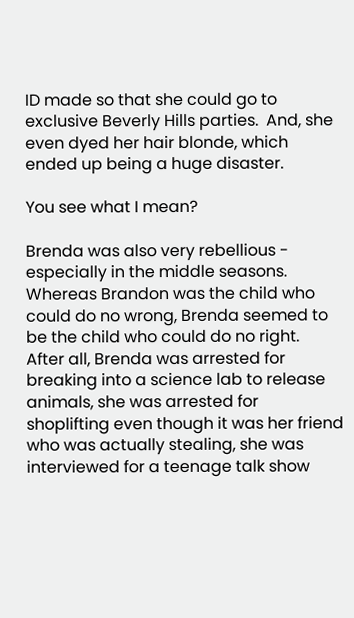ID made so that she could go to exclusive Beverly Hills parties.  And, she even dyed her hair blonde, which ended up being a huge disaster.

You see what I mean?

Brenda was also very rebellious - especially in the middle seasons.  Whereas Brandon was the child who could do no wrong, Brenda seemed to be the child who could do no right.  After all, Brenda was arrested for breaking into a science lab to release animals, she was arrested for shoplifting even though it was her friend who was actually stealing, she was interviewed for a teenage talk show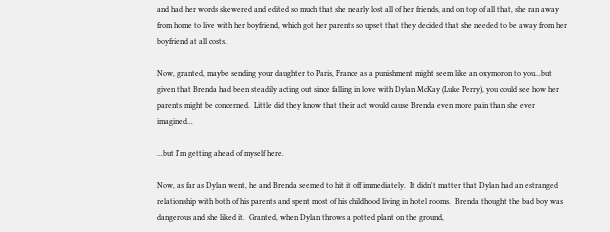and had her words skewered and edited so much that she nearly lost all of her friends, and on top of all that, she ran away from home to live with her boyfriend, which got her parents so upset that they decided that she needed to be away from her boyfriend at all costs.

Now, granted, maybe sending your daughter to Paris, France as a punishment might seem like an oxymoron to you...but given that Brenda had been steadily acting out since falling in love with Dylan McKay (Luke Perry), you could see how her parents might be concerned.  Little did they know that their act would cause Brenda even more pain than she ever imagined...

...but I'm getting ahead of myself here.

Now, as far as Dylan went, he and Brenda seemed to hit it off immediately.  It didn't matter that Dylan had an estranged relationship with both of his parents and spent most of his childhood living in hotel rooms.  Brenda thought the bad boy was dangerous and she liked it.  Granted, when Dylan throws a potted plant on the ground,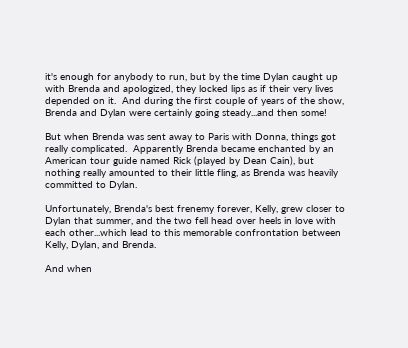it's enough for anybody to run, but by the time Dylan caught up with Brenda and apologized, they locked lips as if their very lives depended on it.  And during the first couple of years of the show, Brenda and Dylan were certainly going steady...and then some!

But when Brenda was sent away to Paris with Donna, things got really complicated.  Apparently Brenda became enchanted by an American tour guide named Rick (played by Dean Cain), but nothing really amounted to their little fling, as Brenda was heavily committed to Dylan.

Unfortunately, Brenda's best frenemy forever, Kelly, grew closer to Dylan that summer, and the two fell head over heels in love with each other...which lead to this memorable confrontation between Kelly, Dylan, and Brenda.

And when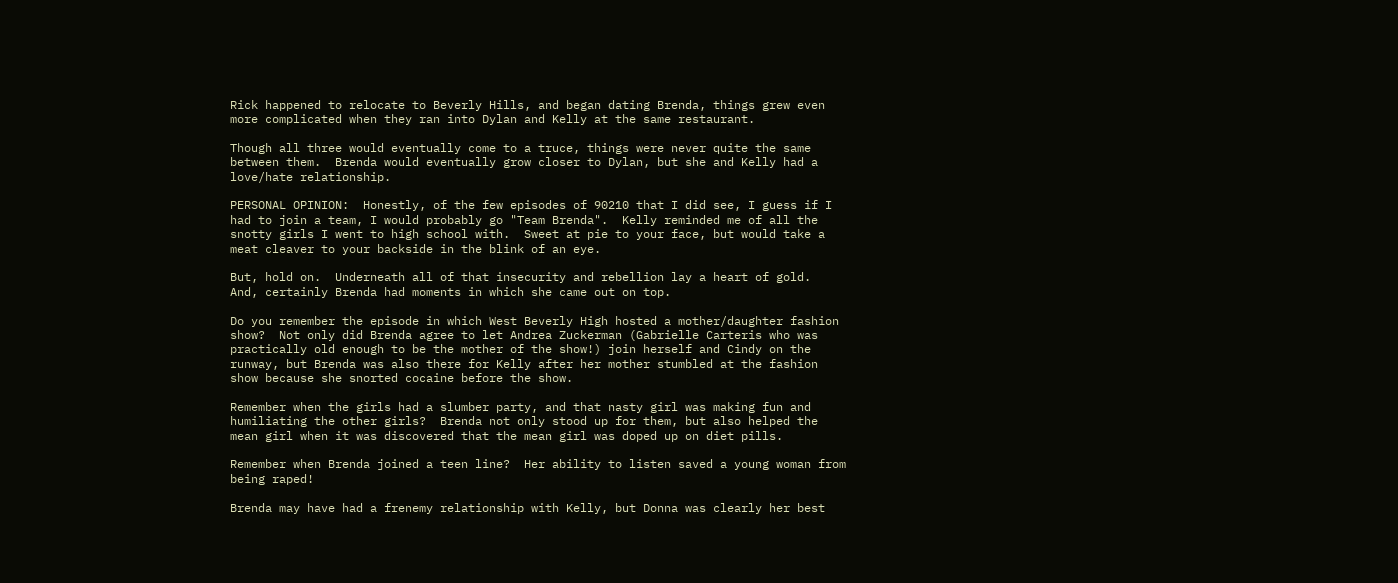Rick happened to relocate to Beverly Hills, and began dating Brenda, things grew even more complicated when they ran into Dylan and Kelly at the same restaurant.

Though all three would eventually come to a truce, things were never quite the same between them.  Brenda would eventually grow closer to Dylan, but she and Kelly had a love/hate relationship.

PERSONAL OPINION:  Honestly, of the few episodes of 90210 that I did see, I guess if I had to join a team, I would probably go "Team Brenda".  Kelly reminded me of all the snotty girls I went to high school with.  Sweet at pie to your face, but would take a meat cleaver to your backside in the blink of an eye.

But, hold on.  Underneath all of that insecurity and rebellion lay a heart of gold.  And, certainly Brenda had moments in which she came out on top.

Do you remember the episode in which West Beverly High hosted a mother/daughter fashion show?  Not only did Brenda agree to let Andrea Zuckerman (Gabrielle Carteris who was practically old enough to be the mother of the show!) join herself and Cindy on the runway, but Brenda was also there for Kelly after her mother stumbled at the fashion show because she snorted cocaine before the show.

Remember when the girls had a slumber party, and that nasty girl was making fun and humiliating the other girls?  Brenda not only stood up for them, but also helped the mean girl when it was discovered that the mean girl was doped up on diet pills.

Remember when Brenda joined a teen line?  Her ability to listen saved a young woman from being raped!

Brenda may have had a frenemy relationship with Kelly, but Donna was clearly her best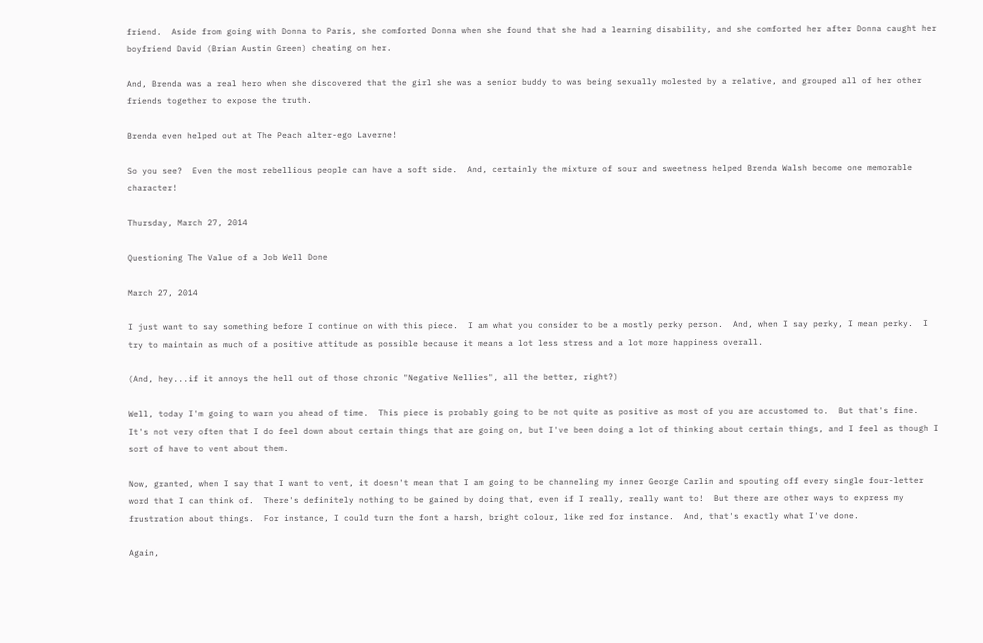friend.  Aside from going with Donna to Paris, she comforted Donna when she found that she had a learning disability, and she comforted her after Donna caught her boyfriend David (Brian Austin Green) cheating on her.

And, Brenda was a real hero when she discovered that the girl she was a senior buddy to was being sexually molested by a relative, and grouped all of her other friends together to expose the truth.

Brenda even helped out at The Peach alter-ego Laverne!

So you see?  Even the most rebellious people can have a soft side.  And, certainly the mixture of sour and sweetness helped Brenda Walsh become one memorable character!

Thursday, March 27, 2014

Questioning The Value of a Job Well Done

March 27, 2014

I just want to say something before I continue on with this piece.  I am what you consider to be a mostly perky person.  And, when I say perky, I mean perky.  I try to maintain as much of a positive attitude as possible because it means a lot less stress and a lot more happiness overall.

(And, hey...if it annoys the hell out of those chronic "Negative Nellies", all the better, right?)

Well, today I'm going to warn you ahead of time.  This piece is probably going to be not quite as positive as most of you are accustomed to.  But that's fine.  It's not very often that I do feel down about certain things that are going on, but I've been doing a lot of thinking about certain things, and I feel as though I sort of have to vent about them.

Now, granted, when I say that I want to vent, it doesn't mean that I am going to be channeling my inner George Carlin and spouting off every single four-letter word that I can think of.  There's definitely nothing to be gained by doing that, even if I really, really want to!  But there are other ways to express my frustration about things.  For instance, I could turn the font a harsh, bright colour, like red for instance.  And, that's exactly what I've done.

Again,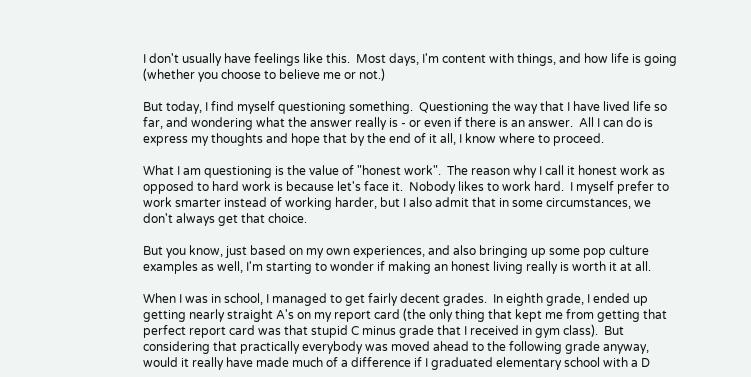I don't usually have feelings like this.  Most days, I'm content with things, and how life is going (whether you choose to believe me or not.)

But today, I find myself questioning something.  Questioning the way that I have lived life so far, and wondering what the answer really is - or even if there is an answer.  All I can do is express my thoughts and hope that by the end of it all, I know where to proceed.

What I am questioning is the value of "honest work".  The reason why I call it honest work as opposed to hard work is because let's face it.  Nobody likes to work hard.  I myself prefer to work smarter instead of working harder, but I also admit that in some circumstances, we don't always get that choice.

But you know, just based on my own experiences, and also bringing up some pop culture examples as well, I'm starting to wonder if making an honest living really is worth it at all.

When I was in school, I managed to get fairly decent grades.  In eighth grade, I ended up getting nearly straight A's on my report card (the only thing that kept me from getting that perfect report card was that stupid C minus grade that I received in gym class).  But considering that practically everybody was moved ahead to the following grade anyway, would it really have made much of a difference if I graduated elementary school with a D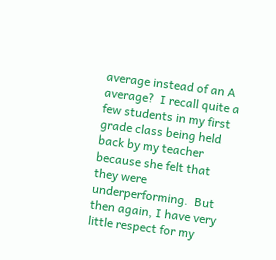average instead of an A average?  I recall quite a few students in my first grade class being held back by my teacher because she felt that they were underperforming.  But then again, I have very little respect for my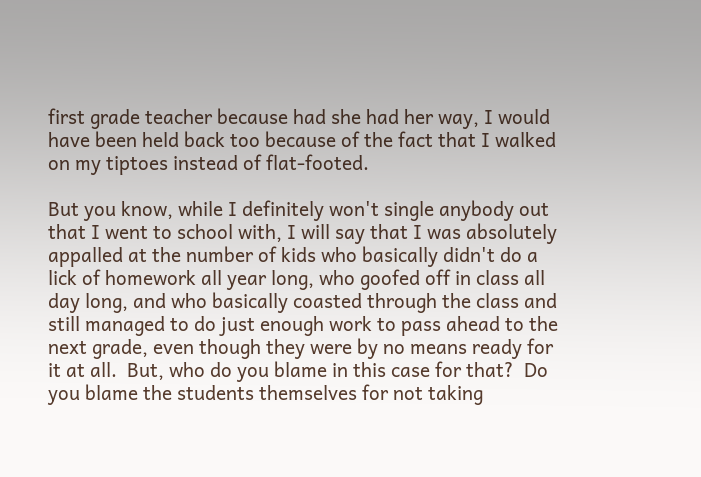first grade teacher because had she had her way, I would have been held back too because of the fact that I walked on my tiptoes instead of flat-footed.

But you know, while I definitely won't single anybody out that I went to school with, I will say that I was absolutely appalled at the number of kids who basically didn't do a lick of homework all year long, who goofed off in class all day long, and who basically coasted through the class and still managed to do just enough work to pass ahead to the next grade, even though they were by no means ready for it at all.  But, who do you blame in this case for that?  Do you blame the students themselves for not taking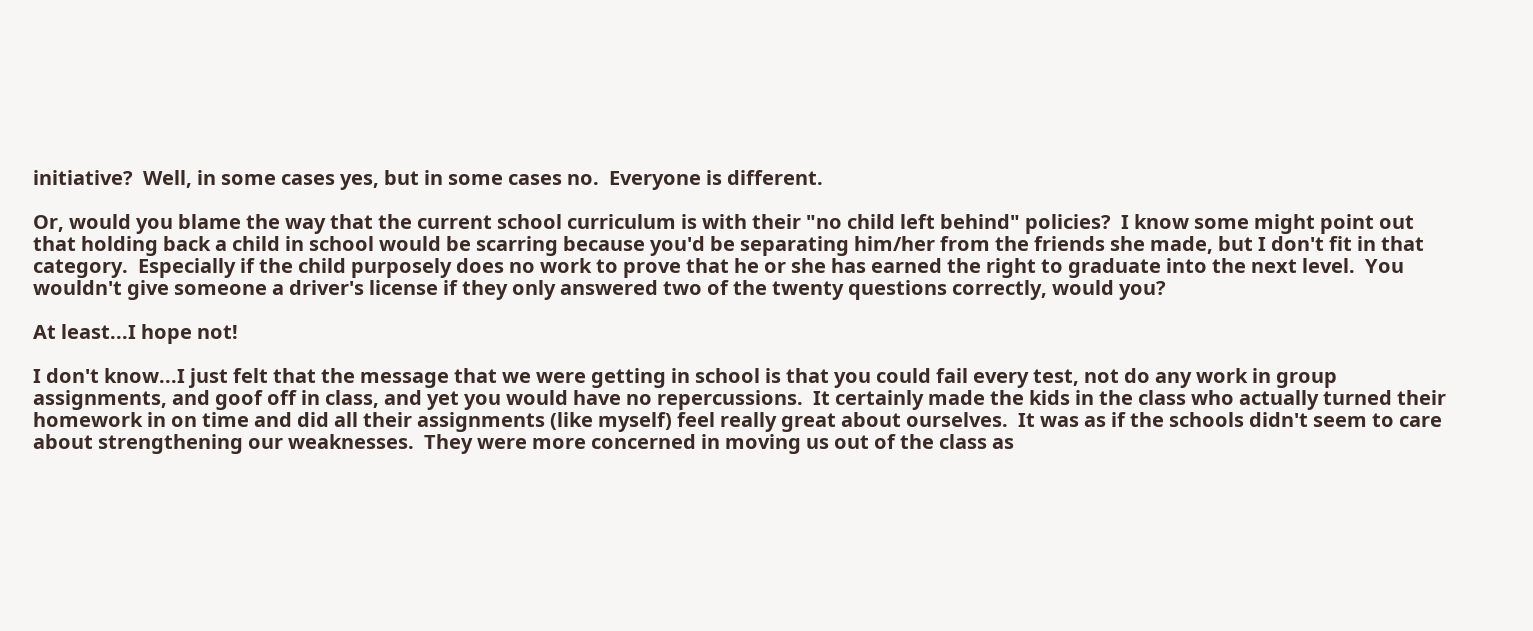initiative?  Well, in some cases yes, but in some cases no.  Everyone is different.

Or, would you blame the way that the current school curriculum is with their "no child left behind" policies?  I know some might point out that holding back a child in school would be scarring because you'd be separating him/her from the friends she made, but I don't fit in that category.  Especially if the child purposely does no work to prove that he or she has earned the right to graduate into the next level.  You wouldn't give someone a driver's license if they only answered two of the twenty questions correctly, would you?

At least...I hope not!

I don't know...I just felt that the message that we were getting in school is that you could fail every test, not do any work in group assignments, and goof off in class, and yet you would have no repercussions.  It certainly made the kids in the class who actually turned their homework in on time and did all their assignments (like myself) feel really great about ourselves.  It was as if the schools didn't seem to care about strengthening our weaknesses.  They were more concerned in moving us out of the class as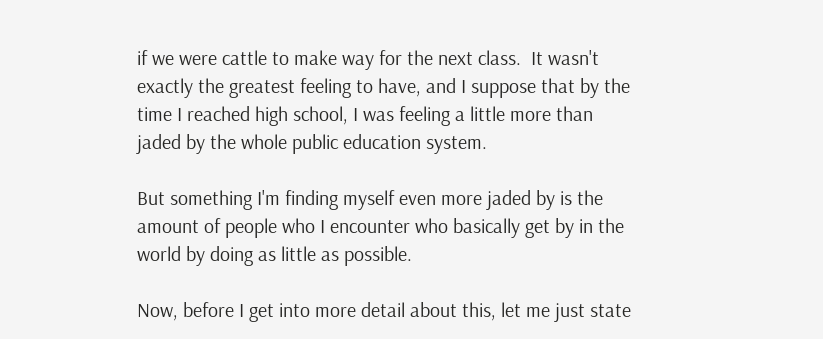if we were cattle to make way for the next class.  It wasn't exactly the greatest feeling to have, and I suppose that by the time I reached high school, I was feeling a little more than jaded by the whole public education system.

But something I'm finding myself even more jaded by is the amount of people who I encounter who basically get by in the world by doing as little as possible.

Now, before I get into more detail about this, let me just state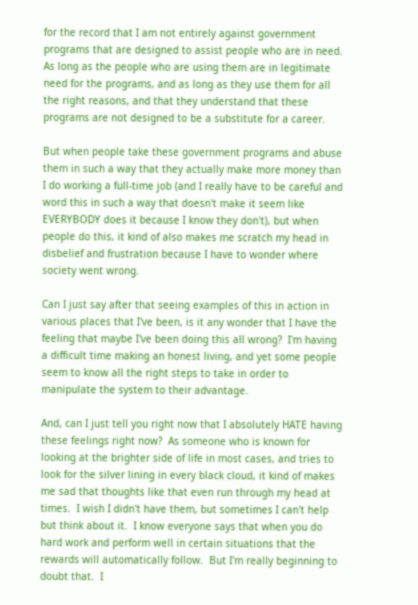for the record that I am not entirely against government programs that are designed to assist people who are in need.  As long as the people who are using them are in legitimate need for the programs, and as long as they use them for all the right reasons, and that they understand that these programs are not designed to be a substitute for a career.

But when people take these government programs and abuse them in such a way that they actually make more money than I do working a full-time job (and I really have to be careful and word this in such a way that doesn't make it seem like EVERYBODY does it because I know they don't), but when people do this, it kind of also makes me scratch my head in disbelief and frustration because I have to wonder where society went wrong.

Can I just say after that seeing examples of this in action in various places that I've been, is it any wonder that I have the feeling that maybe I've been doing this all wrong?  I'm having a difficult time making an honest living, and yet some people seem to know all the right steps to take in order to manipulate the system to their advantage.

And, can I just tell you right now that I absolutely HATE having these feelings right now?  As someone who is known for looking at the brighter side of life in most cases, and tries to look for the silver lining in every black cloud, it kind of makes me sad that thoughts like that even run through my head at times.  I wish I didn't have them, but sometimes I can't help but think about it.  I know everyone says that when you do hard work and perform well in certain situations that the rewards will automatically follow.  But I'm really beginning to doubt that.  I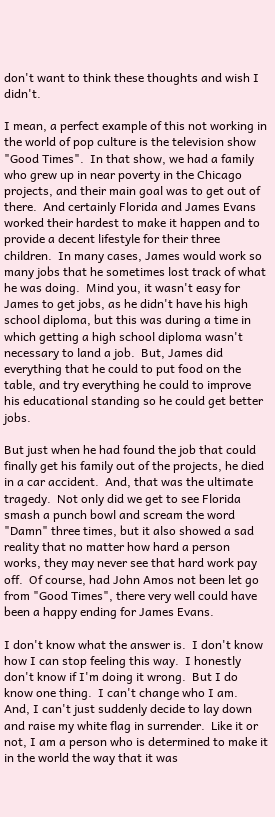don't want to think these thoughts and wish I didn't.

I mean, a perfect example of this not working in the world of pop culture is the television show "Good Times".  In that show, we had a family who grew up in near poverty in the Chicago projects, and their main goal was to get out of there.  And certainly Florida and James Evans worked their hardest to make it happen and to provide a decent lifestyle for their three children.  In many cases, James would work so many jobs that he sometimes lost track of what he was doing.  Mind you, it wasn't easy for James to get jobs, as he didn't have his high school diploma, but this was during a time in which getting a high school diploma wasn't necessary to land a job.  But, James did everything that he could to put food on the table, and try everything he could to improve his educational standing so he could get better jobs.

But just when he had found the job that could finally get his family out of the projects, he died in a car accident.  And, that was the ultimate tragedy.  Not only did we get to see Florida smash a punch bowl and scream the word "Damn" three times, but it also showed a sad reality that no matter how hard a person works, they may never see that hard work pay off.  Of course, had John Amos not been let go from "Good Times", there very well could have been a happy ending for James Evans.

I don't know what the answer is.  I don't know how I can stop feeling this way.  I honestly don't know if I'm doing it wrong.  But I do know one thing.  I can't change who I am.  And, I can't just suddenly decide to lay down and raise my white flag in surrender.  Like it or not, I am a person who is determined to make it in the world the way that it was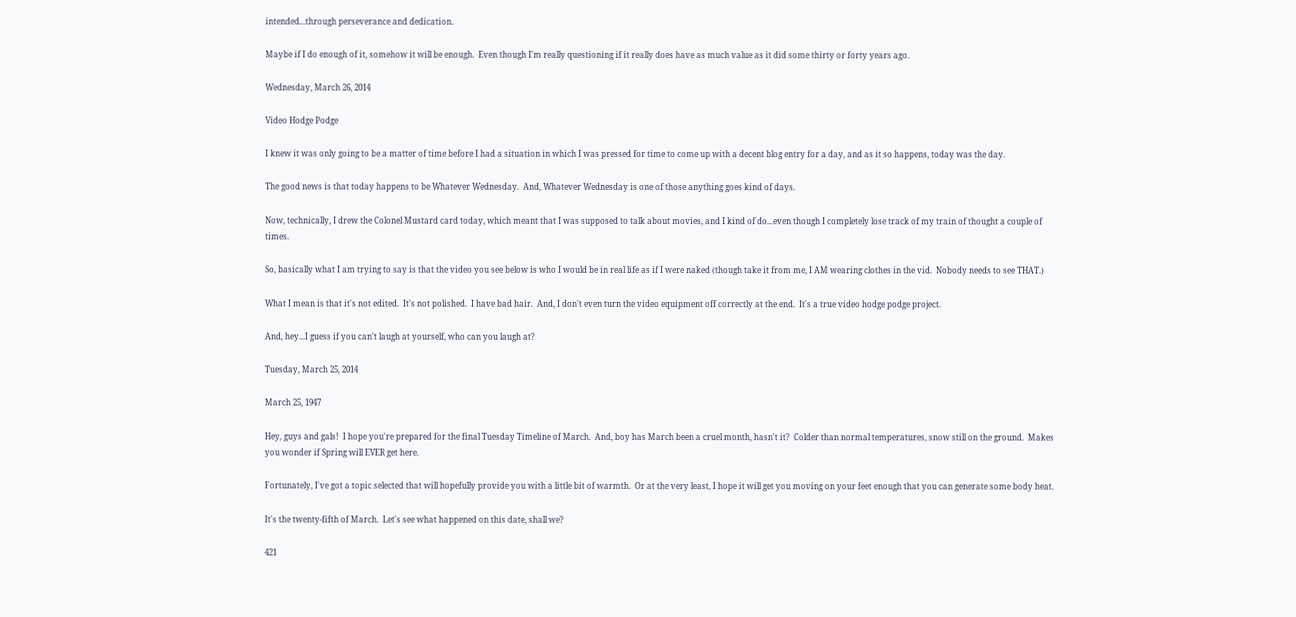intended...through perseverance and dedication.

Maybe if I do enough of it, somehow it will be enough.  Even though I'm really questioning if it really does have as much value as it did some thirty or forty years ago.

Wednesday, March 26, 2014

Video Hodge Podge

I knew it was only going to be a matter of time before I had a situation in which I was pressed for time to come up with a decent blog entry for a day, and as it so happens, today was the day.

The good news is that today happens to be Whatever Wednesday.  And, Whatever Wednesday is one of those anything goes kind of days.

Now, technically, I drew the Colonel Mustard card today, which meant that I was supposed to talk about movies, and I kind of do...even though I completely lose track of my train of thought a couple of times.

So, basically what I am trying to say is that the video you see below is who I would be in real life as if I were naked (though take it from me, I AM wearing clothes in the vid.  Nobody needs to see THAT.)

What I mean is that it's not edited.  It's not polished.  I have bad hair.  And, I don't even turn the video equipment off correctly at the end.  It's a true video hodge podge project.

And, hey...I guess if you can't laugh at yourself, who can you laugh at?

Tuesday, March 25, 2014

March 25, 1947

Hey, guys and gals!  I hope you're prepared for the final Tuesday Timeline of March.  And, boy has March been a cruel month, hasn't it?  Colder than normal temperatures, snow still on the ground.  Makes you wonder if Spring will EVER get here.

Fortunately, I've got a topic selected that will hopefully provide you with a little bit of warmth.  Or at the very least, I hope it will get you moving on your feet enough that you can generate some body heat.

It's the twenty-fifth of March.  Let's see what happened on this date, shall we?

421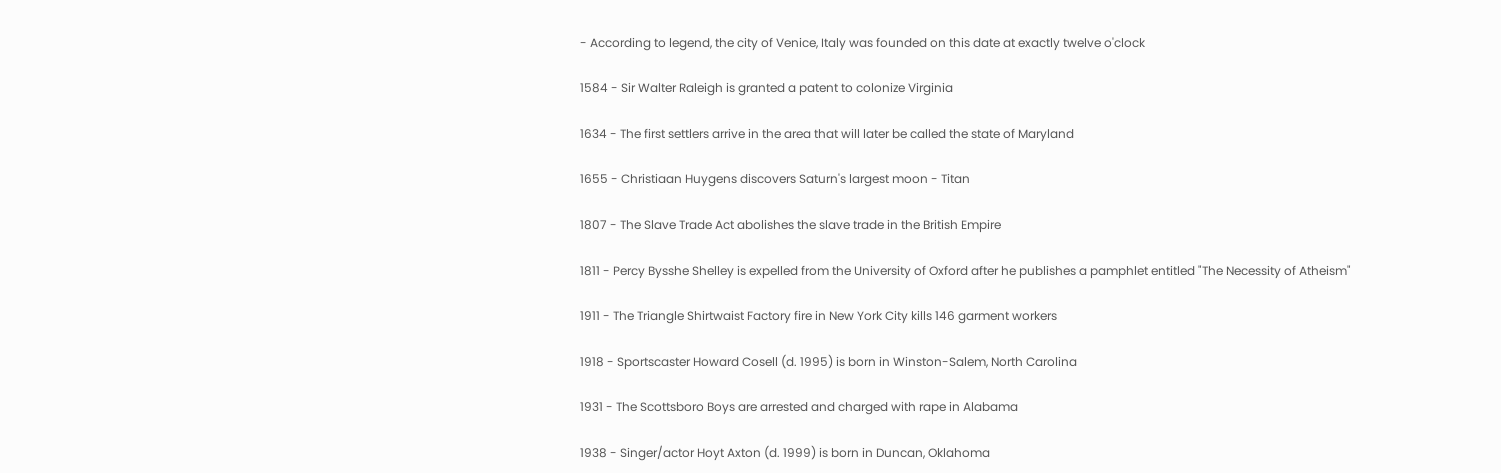- According to legend, the city of Venice, Italy was founded on this date at exactly twelve o'clock

1584 - Sir Walter Raleigh is granted a patent to colonize Virginia

1634 - The first settlers arrive in the area that will later be called the state of Maryland

1655 - Christiaan Huygens discovers Saturn's largest moon - Titan

1807 - The Slave Trade Act abolishes the slave trade in the British Empire

1811 - Percy Bysshe Shelley is expelled from the University of Oxford after he publishes a pamphlet entitled "The Necessity of Atheism"

1911 - The Triangle Shirtwaist Factory fire in New York City kills 146 garment workers

1918 - Sportscaster Howard Cosell (d. 1995) is born in Winston-Salem, North Carolina

1931 - The Scottsboro Boys are arrested and charged with rape in Alabama

1938 - Singer/actor Hoyt Axton (d. 1999) is born in Duncan, Oklahoma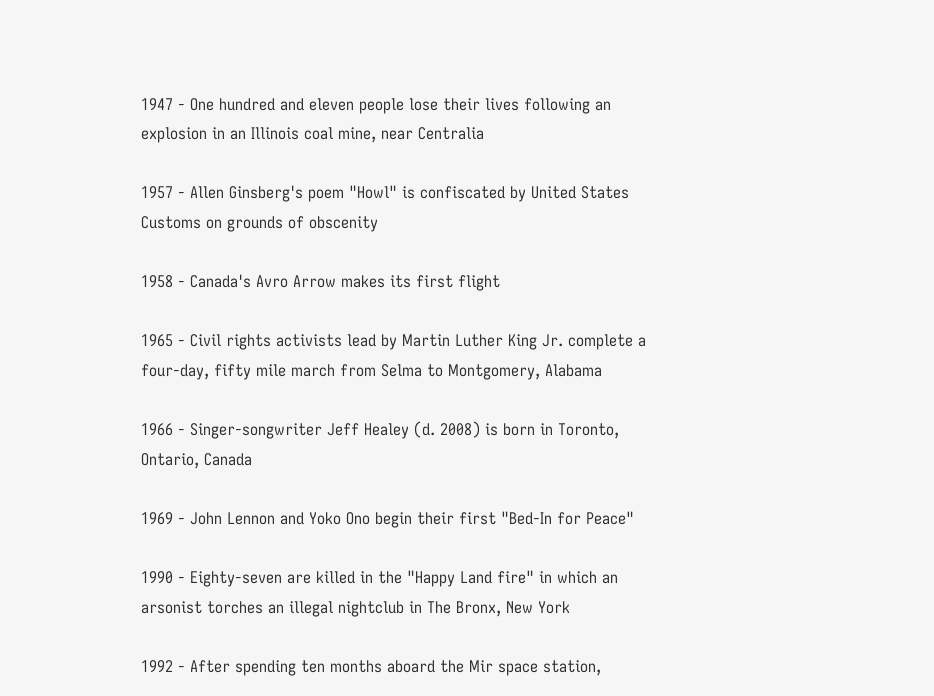1947 - One hundred and eleven people lose their lives following an explosion in an Illinois coal mine, near Centralia

1957 - Allen Ginsberg's poem "Howl" is confiscated by United States Customs on grounds of obscenity

1958 - Canada's Avro Arrow makes its first flight

1965 - Civil rights activists lead by Martin Luther King Jr. complete a four-day, fifty mile march from Selma to Montgomery, Alabama

1966 - Singer-songwriter Jeff Healey (d. 2008) is born in Toronto, Ontario, Canada

1969 - John Lennon and Yoko Ono begin their first "Bed-In for Peace"

1990 - Eighty-seven are killed in the "Happy Land fire" in which an arsonist torches an illegal nightclub in The Bronx, New York

1992 - After spending ten months aboard the Mir space station,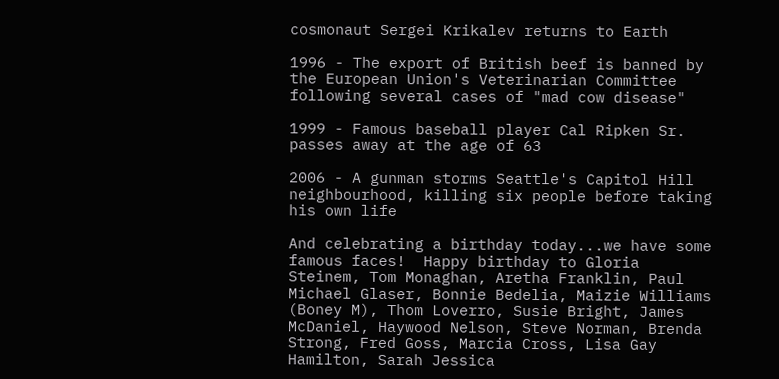cosmonaut Sergei Krikalev returns to Earth

1996 - The export of British beef is banned by the European Union's Veterinarian Committee following several cases of "mad cow disease"

1999 - Famous baseball player Cal Ripken Sr. passes away at the age of 63

2006 - A gunman storms Seattle's Capitol Hill neighbourhood, killing six people before taking his own life

And celebrating a birthday today...we have some famous faces!  Happy birthday to Gloria Steinem, Tom Monaghan, Aretha Franklin, Paul Michael Glaser, Bonnie Bedelia, Maizie Williams (Boney M), Thom Loverro, Susie Bright, James McDaniel, Haywood Nelson, Steve Norman, Brenda Strong, Fred Goss, Marcia Cross, Lisa Gay Hamilton, Sarah Jessica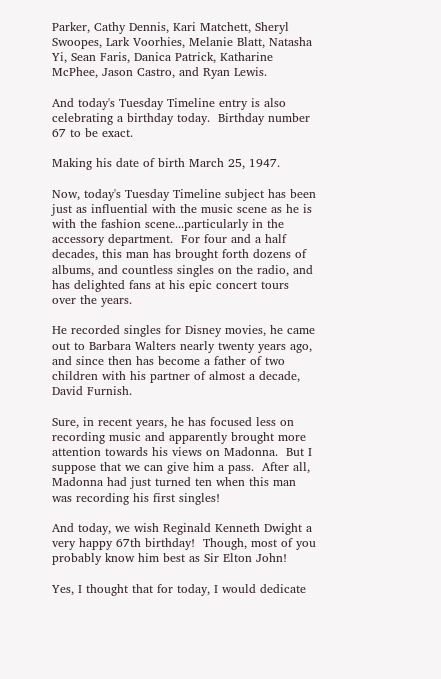Parker, Cathy Dennis, Kari Matchett, Sheryl Swoopes, Lark Voorhies, Melanie Blatt, Natasha Yi, Sean Faris, Danica Patrick, Katharine McPhee, Jason Castro, and Ryan Lewis.

And today's Tuesday Timeline entry is also celebrating a birthday today.  Birthday number 67 to be exact.

Making his date of birth March 25, 1947.

Now, today's Tuesday Timeline subject has been just as influential with the music scene as he is with the fashion scene...particularly in the accessory department.  For four and a half decades, this man has brought forth dozens of albums, and countless singles on the radio, and has delighted fans at his epic concert tours over the years.

He recorded singles for Disney movies, he came out to Barbara Walters nearly twenty years ago, and since then has become a father of two children with his partner of almost a decade, David Furnish.

Sure, in recent years, he has focused less on recording music and apparently brought more attention towards his views on Madonna.  But I suppose that we can give him a pass.  After all, Madonna had just turned ten when this man was recording his first singles!

And today, we wish Reginald Kenneth Dwight a very happy 67th birthday!  Though, most of you probably know him best as Sir Elton John!

Yes, I thought that for today, I would dedicate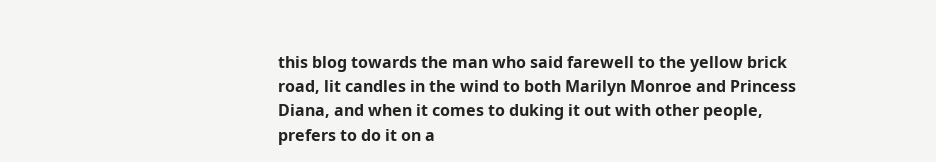this blog towards the man who said farewell to the yellow brick road, lit candles in the wind to both Marilyn Monroe and Princess Diana, and when it comes to duking it out with other people, prefers to do it on a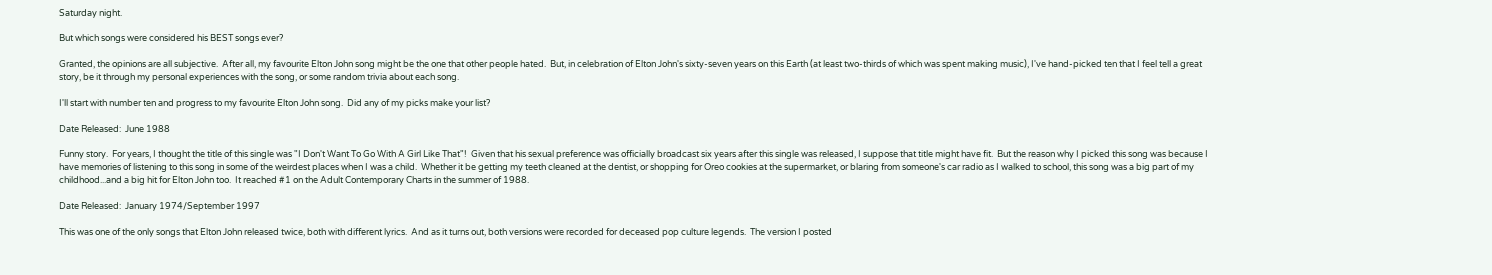Saturday night.

But which songs were considered his BEST songs ever?

Granted, the opinions are all subjective.  After all, my favourite Elton John song might be the one that other people hated.  But, in celebration of Elton John's sixty-seven years on this Earth (at least two-thirds of which was spent making music), I've hand-picked ten that I feel tell a great story, be it through my personal experiences with the song, or some random trivia about each song.

I'll start with number ten and progress to my favourite Elton John song.  Did any of my picks make your list?

Date Released:  June 1988

Funny story.  For years, I thought the title of this single was "I Don't Want To Go With A Girl Like That"!  Given that his sexual preference was officially broadcast six years after this single was released, I suppose that title might have fit.  But the reason why I picked this song was because I have memories of listening to this song in some of the weirdest places when I was a child.  Whether it be getting my teeth cleaned at the dentist, or shopping for Oreo cookies at the supermarket, or blaring from someone's car radio as I walked to school, this song was a big part of my childhood...and a big hit for Elton John too.  It reached #1 on the Adult Contemporary Charts in the summer of 1988.

Date Released:  January 1974/September 1997

This was one of the only songs that Elton John released twice, both with different lyrics.  And as it turns out, both versions were recorded for deceased pop culture legends.  The version I posted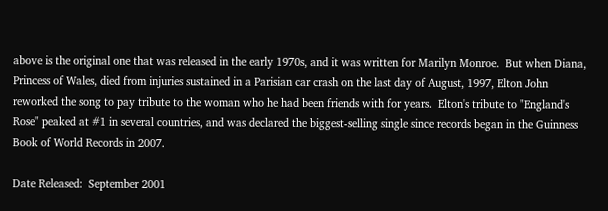above is the original one that was released in the early 1970s, and it was written for Marilyn Monroe.  But when Diana, Princess of Wales, died from injuries sustained in a Parisian car crash on the last day of August, 1997, Elton John reworked the song to pay tribute to the woman who he had been friends with for years.  Elton's tribute to "England's Rose" peaked at #1 in several countries, and was declared the biggest-selling single since records began in the Guinness Book of World Records in 2007.

Date Released:  September 2001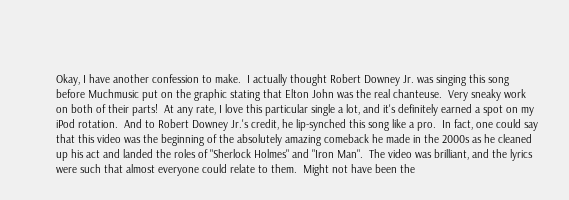Okay, I have another confession to make.  I actually thought Robert Downey Jr. was singing this song before Muchmusic put on the graphic stating that Elton John was the real chanteuse.  Very sneaky work on both of their parts!  At any rate, I love this particular single a lot, and it's definitely earned a spot on my iPod rotation.  And to Robert Downey Jr.'s credit, he lip-synched this song like a pro.  In fact, one could say that this video was the beginning of the absolutely amazing comeback he made in the 2000s as he cleaned up his act and landed the roles of "Sherlock Holmes" and "Iron Man".  The video was brilliant, and the lyrics were such that almost everyone could relate to them.  Might not have been the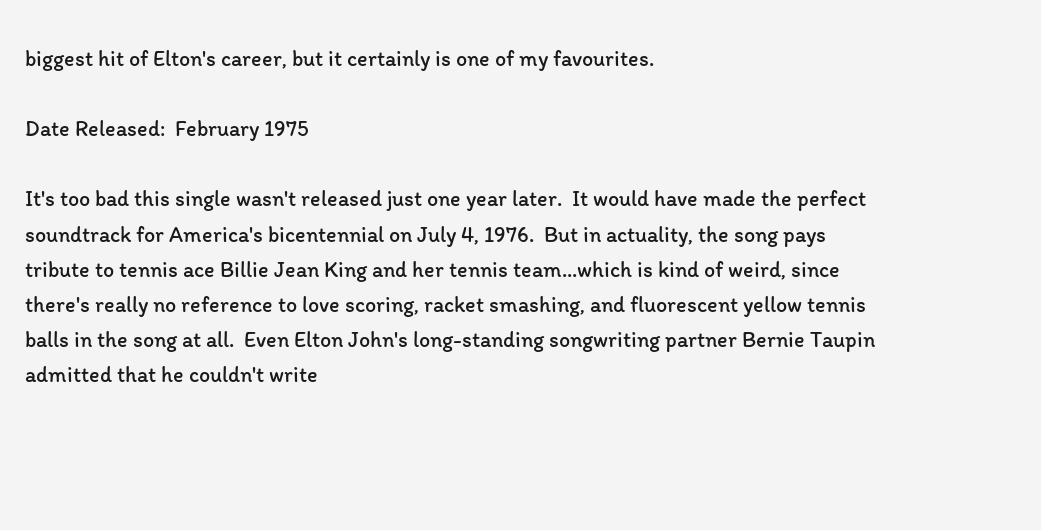biggest hit of Elton's career, but it certainly is one of my favourites.

Date Released:  February 1975

It's too bad this single wasn't released just one year later.  It would have made the perfect soundtrack for America's bicentennial on July 4, 1976.  But in actuality, the song pays tribute to tennis ace Billie Jean King and her tennis team...which is kind of weird, since there's really no reference to love scoring, racket smashing, and fluorescent yellow tennis balls in the song at all.  Even Elton John's long-standing songwriting partner Bernie Taupin admitted that he couldn't write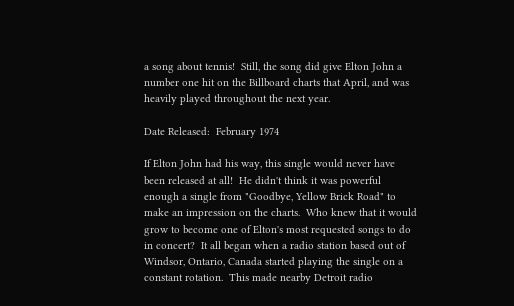a song about tennis!  Still, the song did give Elton John a number one hit on the Billboard charts that April, and was heavily played throughout the next year.

Date Released:  February 1974

If Elton John had his way, this single would never have been released at all!  He didn't think it was powerful enough a single from "Goodbye, Yellow Brick Road" to make an impression on the charts.  Who knew that it would grow to become one of Elton's most requested songs to do in concert?  It all began when a radio station based out of Windsor, Ontario, Canada started playing the single on a constant rotation.  This made nearby Detroit radio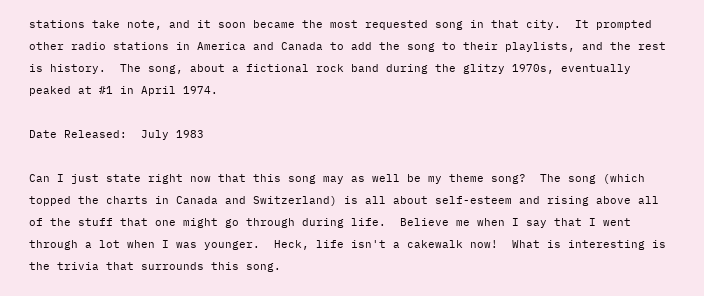stations take note, and it soon became the most requested song in that city.  It prompted other radio stations in America and Canada to add the song to their playlists, and the rest is history.  The song, about a fictional rock band during the glitzy 1970s, eventually peaked at #1 in April 1974.

Date Released:  July 1983

Can I just state right now that this song may as well be my theme song?  The song (which topped the charts in Canada and Switzerland) is all about self-esteem and rising above all of the stuff that one might go through during life.  Believe me when I say that I went through a lot when I was younger.  Heck, life isn't a cakewalk now!  What is interesting is the trivia that surrounds this song.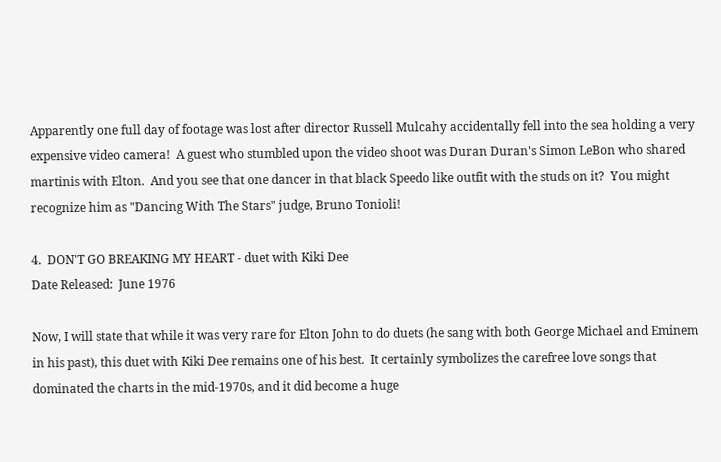Apparently one full day of footage was lost after director Russell Mulcahy accidentally fell into the sea holding a very expensive video camera!  A guest who stumbled upon the video shoot was Duran Duran's Simon LeBon who shared martinis with Elton.  And you see that one dancer in that black Speedo like outfit with the studs on it?  You might recognize him as "Dancing With The Stars" judge, Bruno Tonioli!

4.  DON'T GO BREAKING MY HEART - duet with Kiki Dee
Date Released:  June 1976

Now, I will state that while it was very rare for Elton John to do duets (he sang with both George Michael and Eminem in his past), this duet with Kiki Dee remains one of his best.  It certainly symbolizes the carefree love songs that dominated the charts in the mid-1970s, and it did become a huge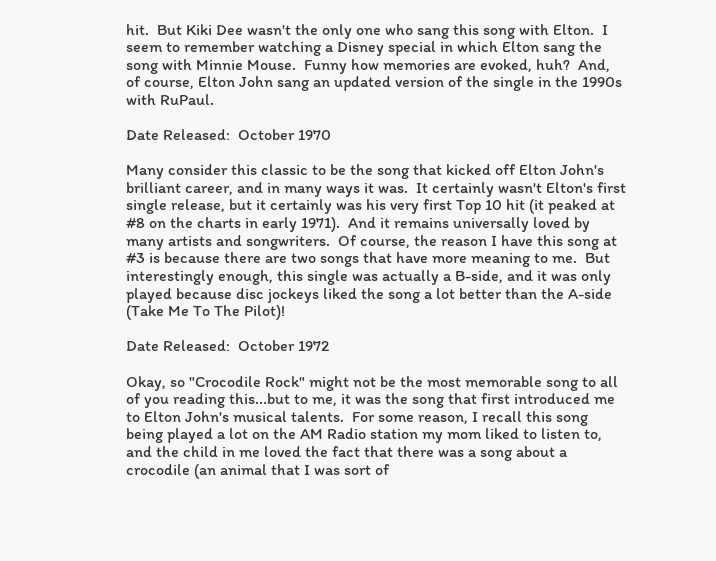hit.  But Kiki Dee wasn't the only one who sang this song with Elton.  I seem to remember watching a Disney special in which Elton sang the song with Minnie Mouse.  Funny how memories are evoked, huh?  And, of course, Elton John sang an updated version of the single in the 1990s with RuPaul.

Date Released:  October 1970

Many consider this classic to be the song that kicked off Elton John's brilliant career, and in many ways it was.  It certainly wasn't Elton's first single release, but it certainly was his very first Top 10 hit (it peaked at #8 on the charts in early 1971).  And it remains universally loved by many artists and songwriters.  Of course, the reason I have this song at #3 is because there are two songs that have more meaning to me.  But interestingly enough, this single was actually a B-side, and it was only played because disc jockeys liked the song a lot better than the A-side (Take Me To The Pilot)!

Date Released:  October 1972

Okay, so "Crocodile Rock" might not be the most memorable song to all of you reading this...but to me, it was the song that first introduced me to Elton John's musical talents.  For some reason, I recall this song being played a lot on the AM Radio station my mom liked to listen to, and the child in me loved the fact that there was a song about a crocodile (an animal that I was sort of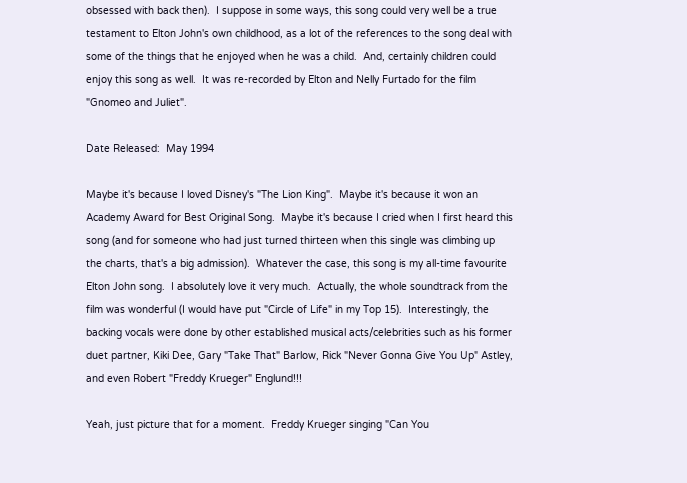obsessed with back then).  I suppose in some ways, this song could very well be a true testament to Elton John's own childhood, as a lot of the references to the song deal with some of the things that he enjoyed when he was a child.  And, certainly children could enjoy this song as well.  It was re-recorded by Elton and Nelly Furtado for the film "Gnomeo and Juliet".

Date Released:  May 1994

Maybe it's because I loved Disney's "The Lion King".  Maybe it's because it won an Academy Award for Best Original Song.  Maybe it's because I cried when I first heard this song (and for someone who had just turned thirteen when this single was climbing up the charts, that's a big admission).  Whatever the case, this song is my all-time favourite Elton John song.  I absolutely love it very much.  Actually, the whole soundtrack from the film was wonderful (I would have put "Circle of Life" in my Top 15).  Interestingly, the backing vocals were done by other established musical acts/celebrities such as his former duet partner, Kiki Dee, Gary "Take That" Barlow, Rick "Never Gonna Give You Up" Astley, and even Robert "Freddy Krueger" Englund!!!

Yeah, just picture that for a moment.  Freddy Krueger singing "Can You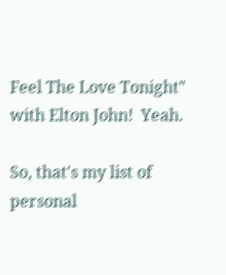Feel The Love Tonight" with Elton John!  Yeah.

So, that's my list of personal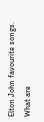Elton John favourite songs.  What are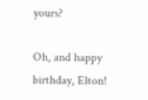yours?

Oh, and happy birthday, Elton!